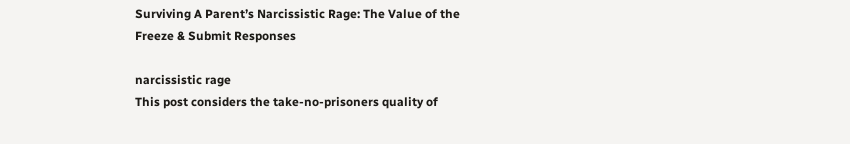Surviving A Parent’s Narcissistic Rage: The Value of the Freeze & Submit Responses

narcissistic rage
This post considers the take-no-prisoners quality of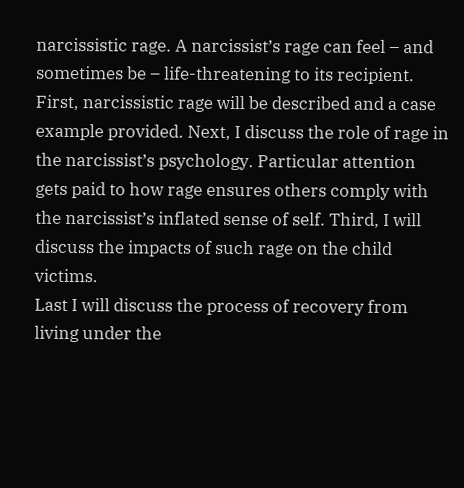narcissistic rage. A narcissist’s rage can feel – and sometimes be – life-threatening to its recipient. First, narcissistic rage will be described and a case example provided. Next, I discuss the role of rage in the narcissist’s psychology. Particular attention gets paid to how rage ensures others comply with the narcissist’s inflated sense of self. Third, I will discuss the impacts of such rage on the child victims.
Last I will discuss the process of recovery from living under the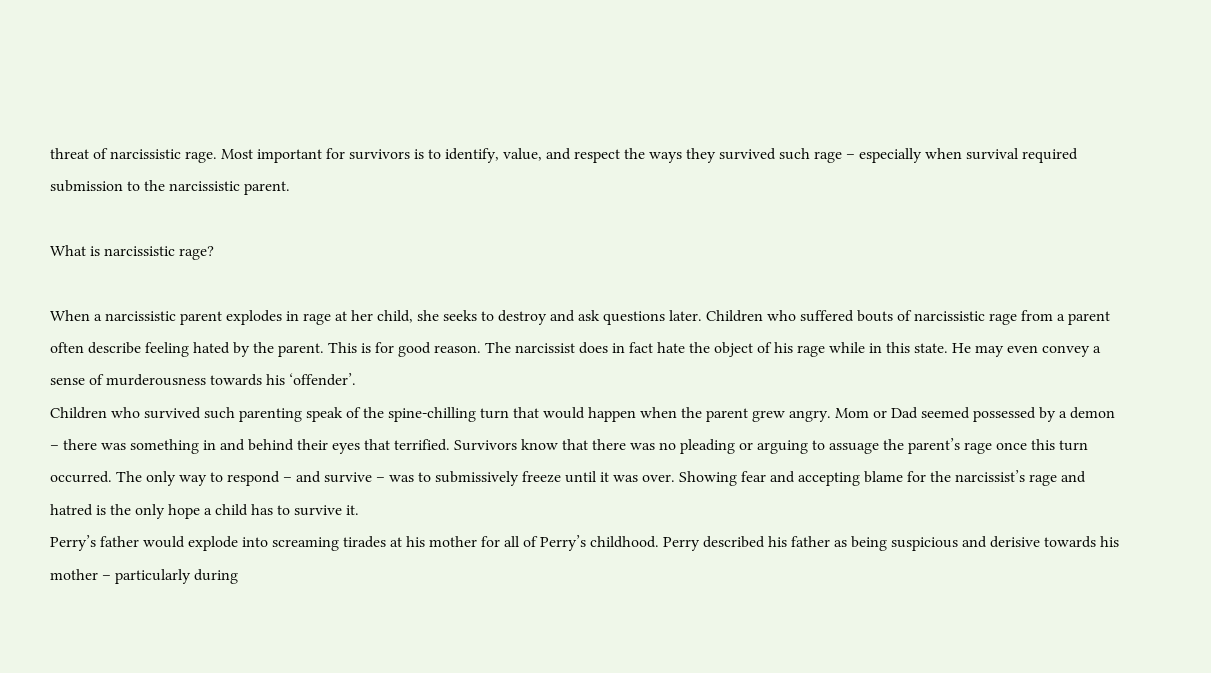threat of narcissistic rage. Most important for survivors is to identify, value, and respect the ways they survived such rage – especially when survival required submission to the narcissistic parent.

What is narcissistic rage?

When a narcissistic parent explodes in rage at her child, she seeks to destroy and ask questions later. Children who suffered bouts of narcissistic rage from a parent often describe feeling hated by the parent. This is for good reason. The narcissist does in fact hate the object of his rage while in this state. He may even convey a sense of murderousness towards his ‘offender’.
Children who survived such parenting speak of the spine-chilling turn that would happen when the parent grew angry. Mom or Dad seemed possessed by a demon – there was something in and behind their eyes that terrified. Survivors know that there was no pleading or arguing to assuage the parent’s rage once this turn occurred. The only way to respond – and survive – was to submissively freeze until it was over. Showing fear and accepting blame for the narcissist’s rage and hatred is the only hope a child has to survive it.
Perry’s father would explode into screaming tirades at his mother for all of Perry’s childhood. Perry described his father as being suspicious and derisive towards his mother – particularly during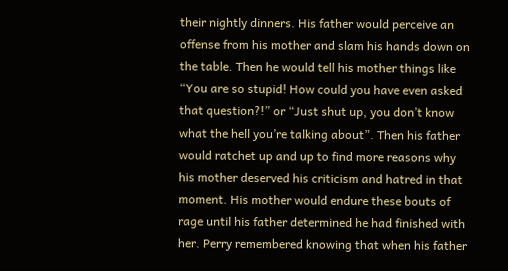their nightly dinners. His father would perceive an offense from his mother and slam his hands down on the table. Then he would tell his mother things like “You are so stupid! How could you have even asked that question?!” or “Just shut up, you don’t know what the hell you’re talking about”. Then his father would ratchet up and up to find more reasons why his mother deserved his criticism and hatred in that moment. His mother would endure these bouts of rage until his father determined he had finished with her. Perry remembered knowing that when his father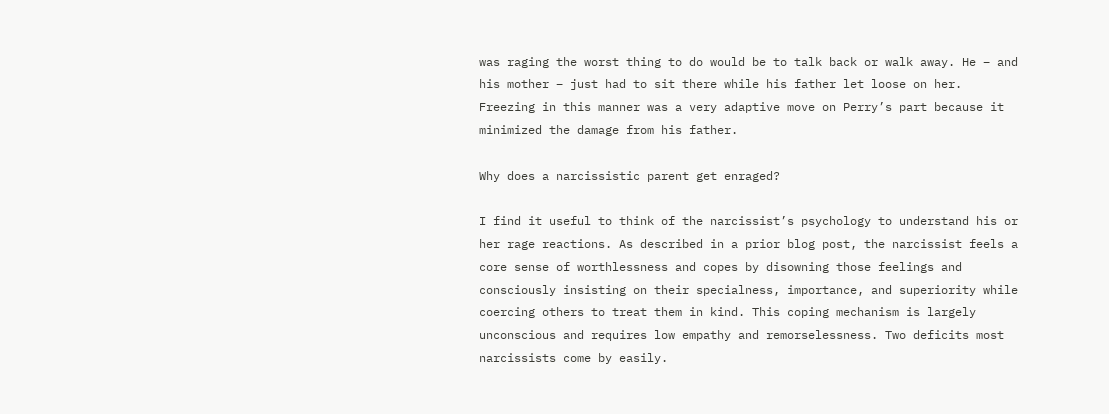was raging the worst thing to do would be to talk back or walk away. He – and his mother – just had to sit there while his father let loose on her. Freezing in this manner was a very adaptive move on Perry’s part because it minimized the damage from his father.

Why does a narcissistic parent get enraged?

I find it useful to think of the narcissist’s psychology to understand his or her rage reactions. As described in a prior blog post, the narcissist feels a core sense of worthlessness and copes by disowning those feelings and consciously insisting on their specialness, importance, and superiority while coercing others to treat them in kind. This coping mechanism is largely unconscious and requires low empathy and remorselessness. Two deficits most narcissists come by easily.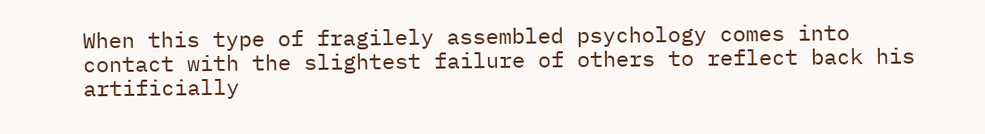When this type of fragilely assembled psychology comes into contact with the slightest failure of others to reflect back his artificially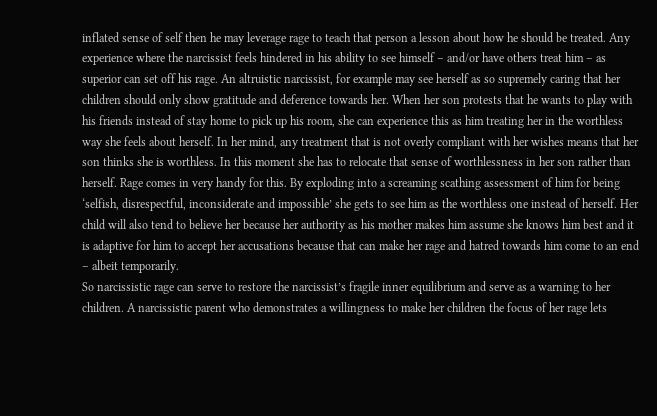inflated sense of self then he may leverage rage to teach that person a lesson about how he should be treated. Any experience where the narcissist feels hindered in his ability to see himself – and/or have others treat him – as superior can set off his rage. An altruistic narcissist, for example may see herself as so supremely caring that her children should only show gratitude and deference towards her. When her son protests that he wants to play with his friends instead of stay home to pick up his room, she can experience this as him treating her in the worthless way she feels about herself. In her mind, any treatment that is not overly compliant with her wishes means that her son thinks she is worthless. In this moment she has to relocate that sense of worthlessness in her son rather than herself. Rage comes in very handy for this. By exploding into a screaming scathing assessment of him for being ‘selfish, disrespectful, inconsiderate and impossible’ she gets to see him as the worthless one instead of herself. Her child will also tend to believe her because her authority as his mother makes him assume she knows him best and it is adaptive for him to accept her accusations because that can make her rage and hatred towards him come to an end – albeit temporarily.
So narcissistic rage can serve to restore the narcissist’s fragile inner equilibrium and serve as a warning to her children. A narcissistic parent who demonstrates a willingness to make her children the focus of her rage lets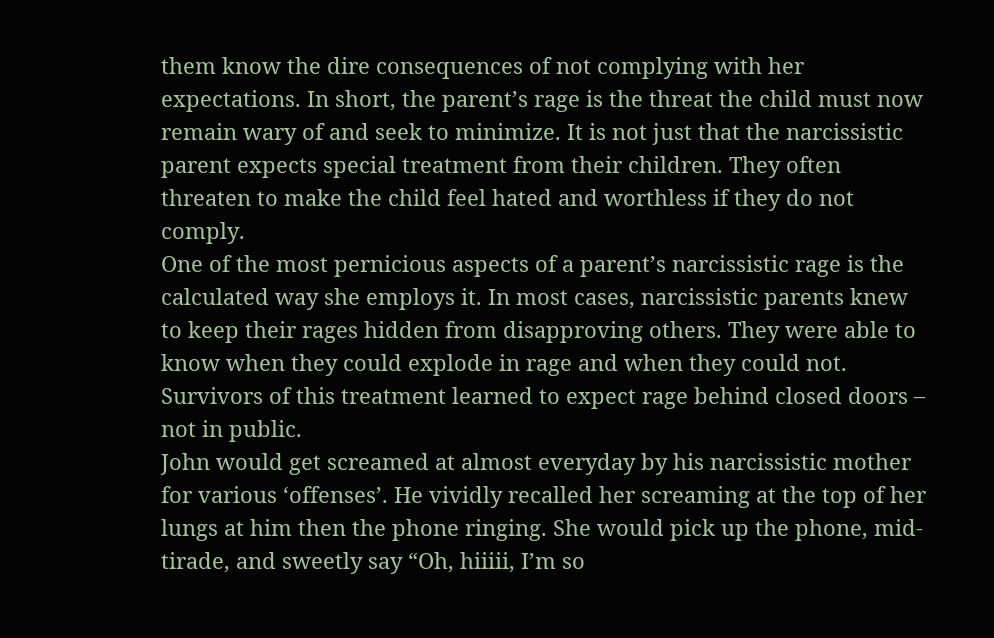them know the dire consequences of not complying with her expectations. In short, the parent’s rage is the threat the child must now remain wary of and seek to minimize. It is not just that the narcissistic parent expects special treatment from their children. They often threaten to make the child feel hated and worthless if they do not comply.
One of the most pernicious aspects of a parent’s narcissistic rage is the calculated way she employs it. In most cases, narcissistic parents knew to keep their rages hidden from disapproving others. They were able to know when they could explode in rage and when they could not. Survivors of this treatment learned to expect rage behind closed doors – not in public.
John would get screamed at almost everyday by his narcissistic mother for various ‘offenses’. He vividly recalled her screaming at the top of her lungs at him then the phone ringing. She would pick up the phone, mid-tirade, and sweetly say “Oh, hiiiii, I’m so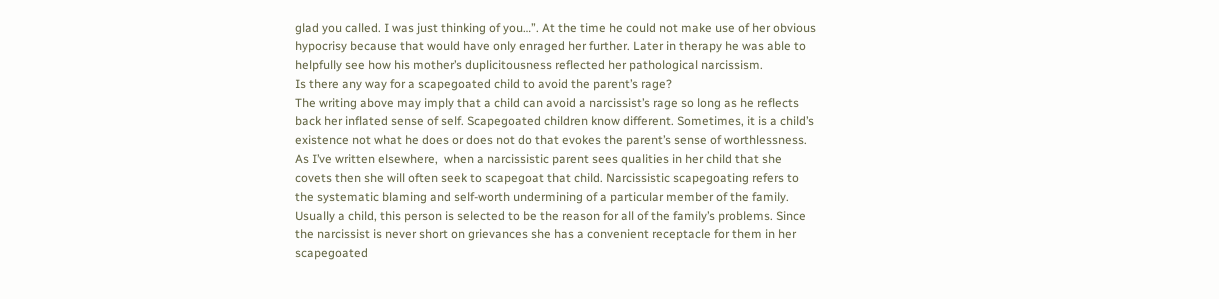glad you called. I was just thinking of you…”. At the time he could not make use of her obvious hypocrisy because that would have only enraged her further. Later in therapy he was able to helpfully see how his mother’s duplicitousness reflected her pathological narcissism.
Is there any way for a scapegoated child to avoid the parent’s rage?
The writing above may imply that a child can avoid a narcissist’s rage so long as he reflects back her inflated sense of self. Scapegoated children know different. Sometimes, it is a child’s existence not what he does or does not do that evokes the parent’s sense of worthlessness. As I’ve written elsewhere,  when a narcissistic parent sees qualities in her child that she covets then she will often seek to scapegoat that child. Narcissistic scapegoating refers to the systematic blaming and self-worth undermining of a particular member of the family. Usually a child, this person is selected to be the reason for all of the family’s problems. Since the narcissist is never short on grievances she has a convenient receptacle for them in her scapegoated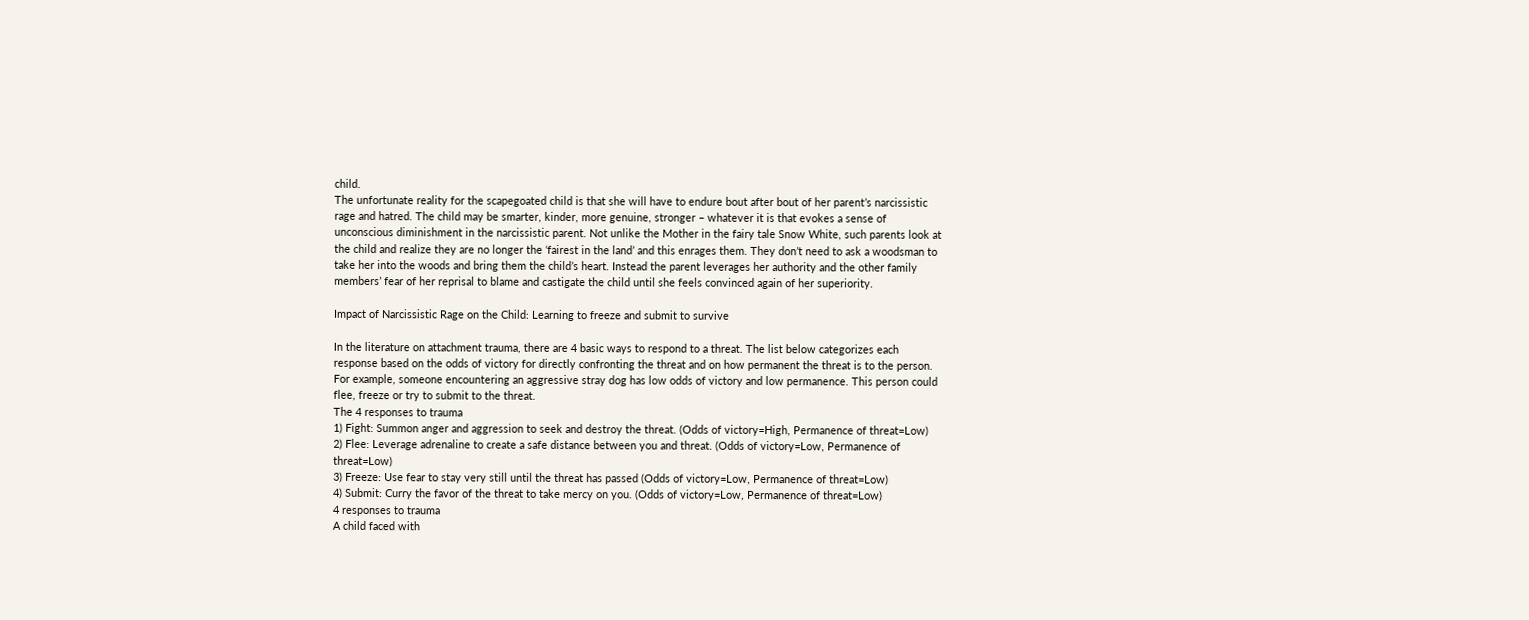child.
The unfortunate reality for the scapegoated child is that she will have to endure bout after bout of her parent’s narcissistic rage and hatred. The child may be smarter, kinder, more genuine, stronger – whatever it is that evokes a sense of unconscious diminishment in the narcissistic parent. Not unlike the Mother in the fairy tale Snow White, such parents look at the child and realize they are no longer the ‘fairest in the land’ and this enrages them. They don’t need to ask a woodsman to take her into the woods and bring them the child’s heart. Instead the parent leverages her authority and the other family members’ fear of her reprisal to blame and castigate the child until she feels convinced again of her superiority.

Impact of Narcissistic Rage on the Child: Learning to freeze and submit to survive

In the literature on attachment trauma, there are 4 basic ways to respond to a threat. The list below categorizes each response based on the odds of victory for directly confronting the threat and on how permanent the threat is to the person. For example, someone encountering an aggressive stray dog has low odds of victory and low permanence. This person could flee, freeze or try to submit to the threat.
The 4 responses to trauma
1) Fight: Summon anger and aggression to seek and destroy the threat. (Odds of victory=High, Permanence of threat=Low)
2) Flee: Leverage adrenaline to create a safe distance between you and threat. (Odds of victory=Low, Permanence of threat=Low)
3) Freeze: Use fear to stay very still until the threat has passed (Odds of victory=Low, Permanence of threat=Low)
4) Submit: Curry the favor of the threat to take mercy on you. (Odds of victory=Low, Permanence of threat=Low)
4 responses to trauma
A child faced with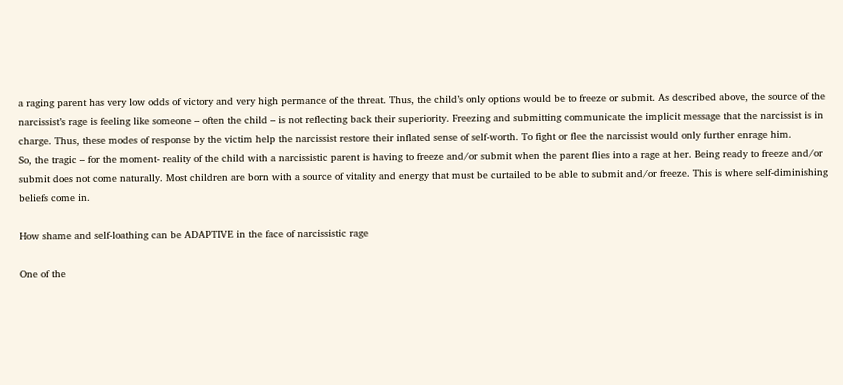a raging parent has very low odds of victory and very high permance of the threat. Thus, the child’s only options would be to freeze or submit. As described above, the source of the narcissist’s rage is feeling like someone – often the child – is not reflecting back their superiority. Freezing and submitting communicate the implicit message that the narcissist is in charge. Thus, these modes of response by the victim help the narcissist restore their inflated sense of self-worth. To fight or flee the narcissist would only further enrage him.
So, the tragic – for the moment- reality of the child with a narcissistic parent is having to freeze and/or submit when the parent flies into a rage at her. Being ready to freeze and/or submit does not come naturally. Most children are born with a source of vitality and energy that must be curtailed to be able to submit and/or freeze. This is where self-diminishing beliefs come in.

How shame and self-loathing can be ADAPTIVE in the face of narcissistic rage

One of the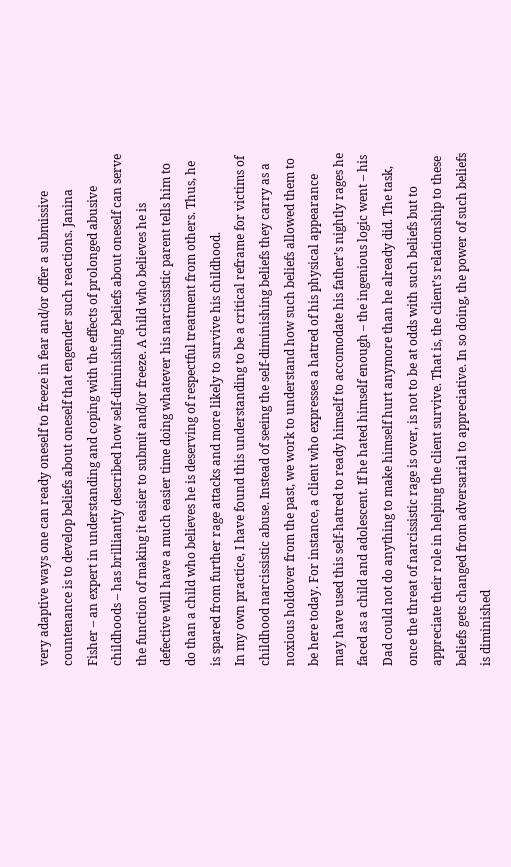very adaptive ways one can ready oneself to freeze in fear and/or offer a submissive countenance is to develop beliefs about oneself that engender such reactions. Janina Fisher – an expert in understanding and coping with the effects of prolonged abusive childhoods – has brilliantly described how self-diminishing beliefs about oneself can serve the function of making it easier to submit and/or freeze. A child who believes he is defective will have a much easier time doing whatever his narcissistic parent tells him to do than a child who believes he is deserving of respectful treatment from others. Thus, he is spared from further rage attacks and more likely to survive his childhood.
In my own practice, I have found this understanding to be a critical reframe for victims of childhood narcissistic abuse. Instead of seeing the self-diminishing beliefs they carry as a noxious holdover from the past, we work to understand how such beliefs allowed them to be here today. For instance, a client who expresses a hatred of his physical appearance may have used this self-hatred to ready himself to accomodate his father’s nightly rages he faced as a child and adolescent. If he hated himself enough – the ingenious logic went – his Dad could not do anything to make himself hurt anymore than he already did. The task, once the threat of narcissistic rage is over, is not to be at odds with such beliefs but to appreciate their role in helping the client survive. That is, the client’s relationship to these beliefs gets changed from adversarial to appreciative. In so doing, the power of such beliefs is diminished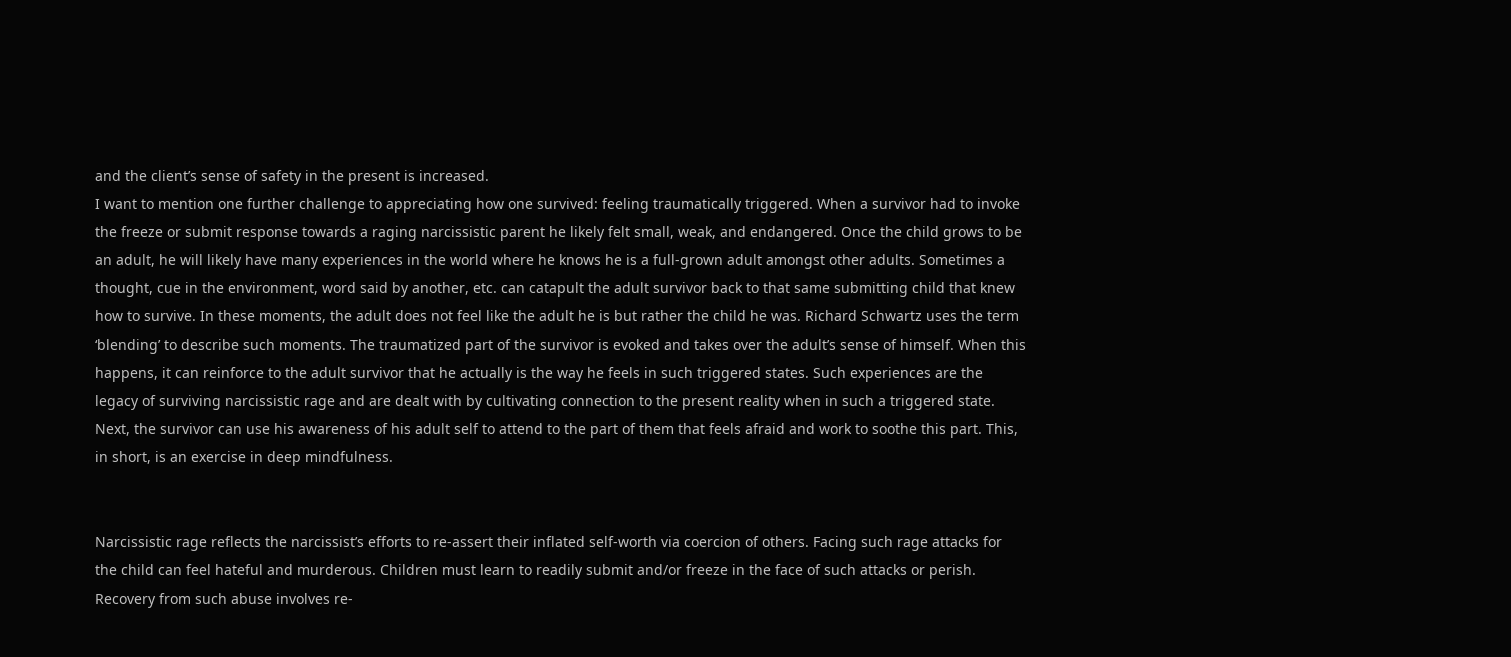and the client’s sense of safety in the present is increased.
I want to mention one further challenge to appreciating how one survived: feeling traumatically triggered. When a survivor had to invoke the freeze or submit response towards a raging narcissistic parent he likely felt small, weak, and endangered. Once the child grows to be an adult, he will likely have many experiences in the world where he knows he is a full-grown adult amongst other adults. Sometimes a thought, cue in the environment, word said by another, etc. can catapult the adult survivor back to that same submitting child that knew how to survive. In these moments, the adult does not feel like the adult he is but rather the child he was. Richard Schwartz uses the term ‘blending’ to describe such moments. The traumatized part of the survivor is evoked and takes over the adult’s sense of himself. When this happens, it can reinforce to the adult survivor that he actually is the way he feels in such triggered states. Such experiences are the legacy of surviving narcissistic rage and are dealt with by cultivating connection to the present reality when in such a triggered state. Next, the survivor can use his awareness of his adult self to attend to the part of them that feels afraid and work to soothe this part. This, in short, is an exercise in deep mindfulness.


Narcissistic rage reflects the narcissist’s efforts to re-assert their inflated self-worth via coercion of others. Facing such rage attacks for the child can feel hateful and murderous. Children must learn to readily submit and/or freeze in the face of such attacks or perish. Recovery from such abuse involves re-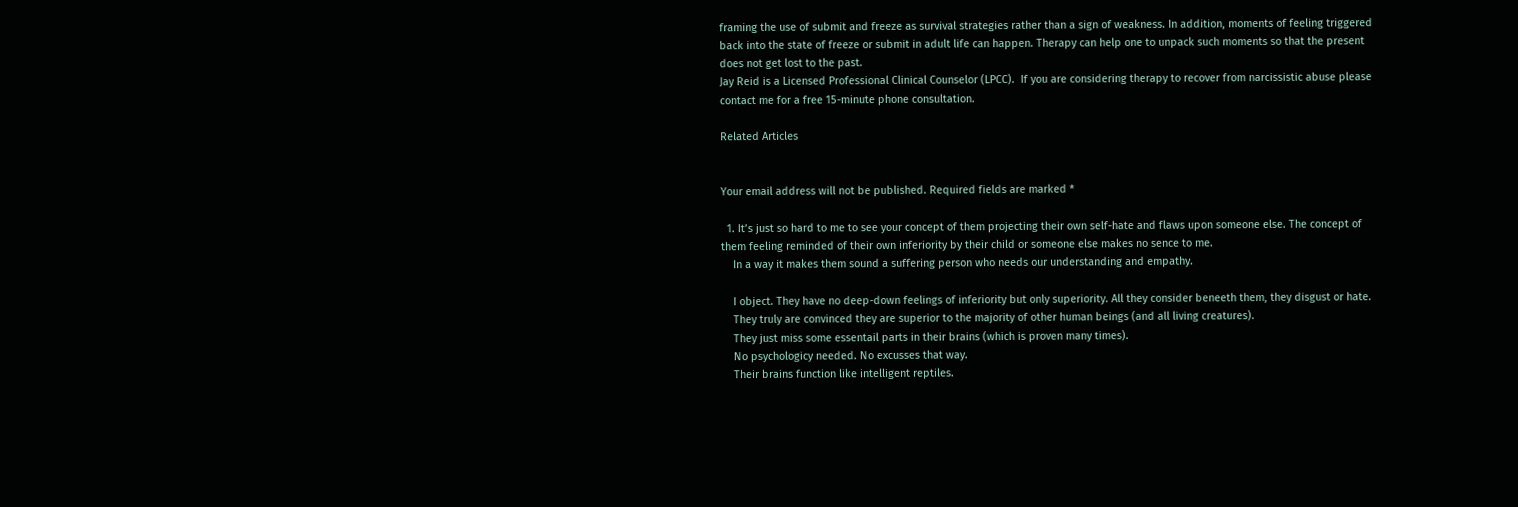framing the use of submit and freeze as survival strategies rather than a sign of weakness. In addition, moments of feeling triggered back into the state of freeze or submit in adult life can happen. Therapy can help one to unpack such moments so that the present does not get lost to the past.
Jay Reid is a Licensed Professional Clinical Counselor (LPCC).  If you are considering therapy to recover from narcissistic abuse please contact me for a free 15-minute phone consultation.

Related Articles


Your email address will not be published. Required fields are marked *

  1. It’s just so hard to me to see your concept of them projecting their own self-hate and flaws upon someone else. The concept of them feeling reminded of their own inferiority by their child or someone else makes no sence to me.
    In a way it makes them sound a suffering person who needs our understanding and empathy.

    I object. They have no deep-down feelings of inferiority but only superiority. All they consider beneeth them, they disgust or hate.
    They truly are convinced they are superior to the majority of other human beings (and all living creatures).
    They just miss some essentail parts in their brains (which is proven many times).
    No psychologicy needed. No excusses that way.
    Their brains function like intelligent reptiles.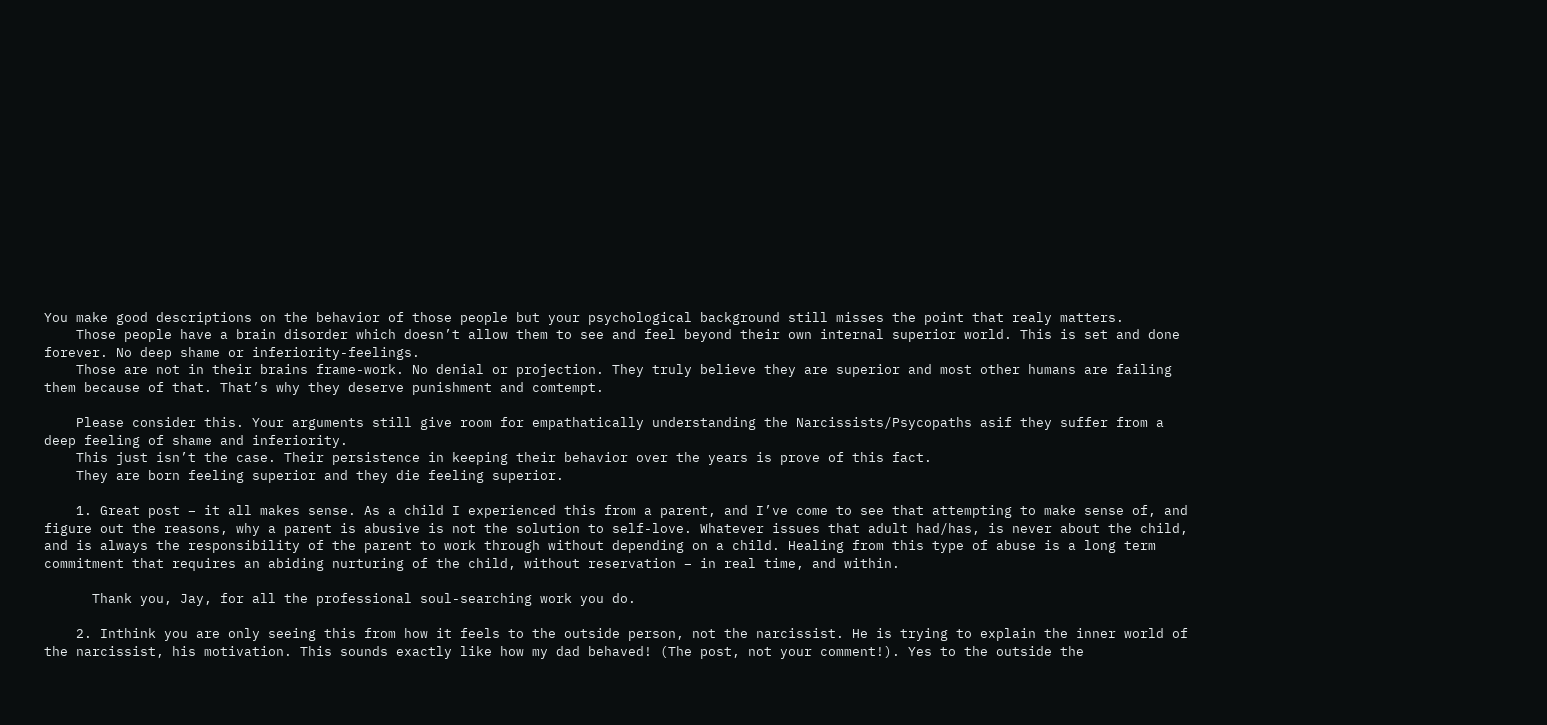You make good descriptions on the behavior of those people but your psychological background still misses the point that realy matters.
    Those people have a brain disorder which doesn’t allow them to see and feel beyond their own internal superior world. This is set and done forever. No deep shame or inferiority-feelings.
    Those are not in their brains frame-work. No denial or projection. They truly believe they are superior and most other humans are failing them because of that. That’s why they deserve punishment and comtempt.

    Please consider this. Your arguments still give room for empathatically understanding the Narcissists/Psycopaths asif they suffer from a deep feeling of shame and inferiority.
    This just isn’t the case. Their persistence in keeping their behavior over the years is prove of this fact.
    They are born feeling superior and they die feeling superior.

    1. Great post – it all makes sense. As a child I experienced this from a parent, and I’ve come to see that attempting to make sense of, and figure out the reasons, why a parent is abusive is not the solution to self-love. Whatever issues that adult had/has, is never about the child, and is always the responsibility of the parent to work through without depending on a child. Healing from this type of abuse is a long term commitment that requires an abiding nurturing of the child, without reservation – in real time, and within.

      Thank you, Jay, for all the professional soul-searching work you do.

    2. Inthink you are only seeing this from how it feels to the outside person, not the narcissist. He is trying to explain the inner world of the narcissist, his motivation. This sounds exactly like how my dad behaved! (The post, not your comment!). Yes to the outside the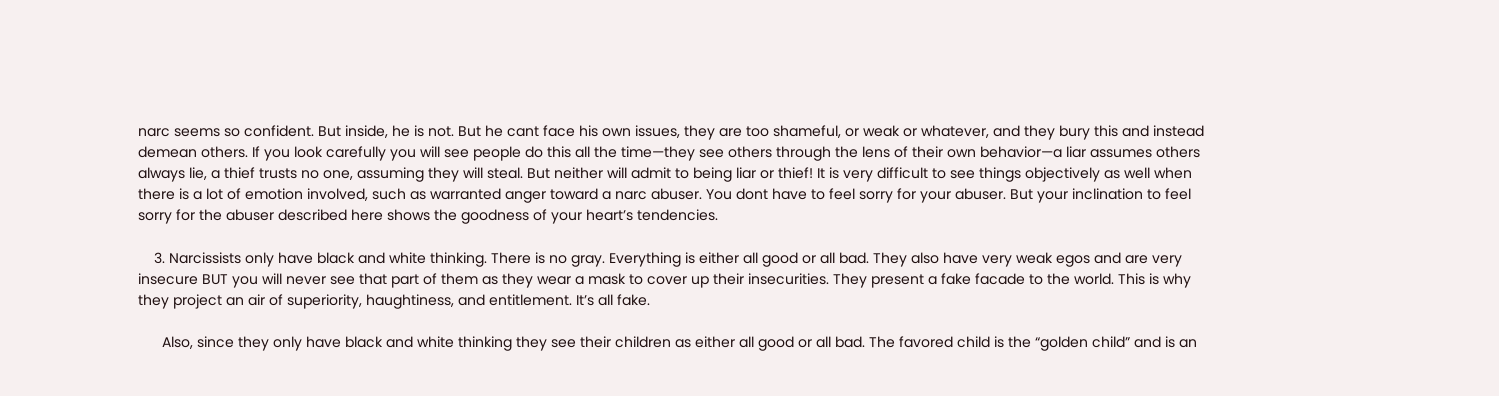narc seems so confident. But inside, he is not. But he cant face his own issues, they are too shameful, or weak or whatever, and they bury this and instead demean others. If you look carefully you will see people do this all the time—they see others through the lens of their own behavior—a liar assumes others always lie, a thief trusts no one, assuming they will steal. But neither will admit to being liar or thief! It is very difficult to see things objectively as well when there is a lot of emotion involved, such as warranted anger toward a narc abuser. You dont have to feel sorry for your abuser. But your inclination to feel sorry for the abuser described here shows the goodness of your heart’s tendencies.

    3. Narcissists only have black and white thinking. There is no gray. Everything is either all good or all bad. They also have very weak egos and are very insecure BUT you will never see that part of them as they wear a mask to cover up their insecurities. They present a fake facade to the world. This is why they project an air of superiority, haughtiness, and entitlement. It’s all fake.

      Also, since they only have black and white thinking they see their children as either all good or all bad. The favored child is the “golden child” and is an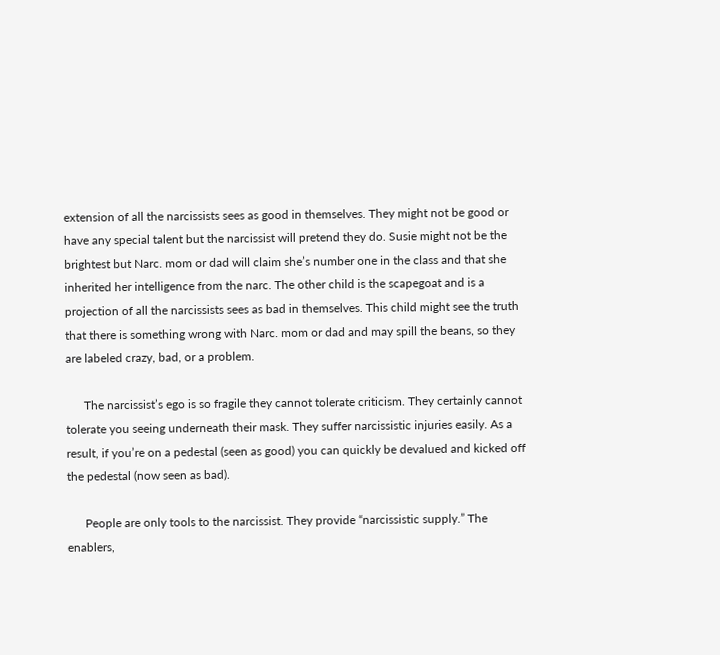extension of all the narcissists sees as good in themselves. They might not be good or have any special talent but the narcissist will pretend they do. Susie might not be the brightest but Narc. mom or dad will claim she’s number one in the class and that she inherited her intelligence from the narc. The other child is the scapegoat and is a projection of all the narcissists sees as bad in themselves. This child might see the truth that there is something wrong with Narc. mom or dad and may spill the beans, so they are labeled crazy, bad, or a problem.

      The narcissist’s ego is so fragile they cannot tolerate criticism. They certainly cannot tolerate you seeing underneath their mask. They suffer narcissistic injuries easily. As a result, if you’re on a pedestal (seen as good) you can quickly be devalued and kicked off the pedestal (now seen as bad).

      People are only tools to the narcissist. They provide “narcissistic supply.” The enablers,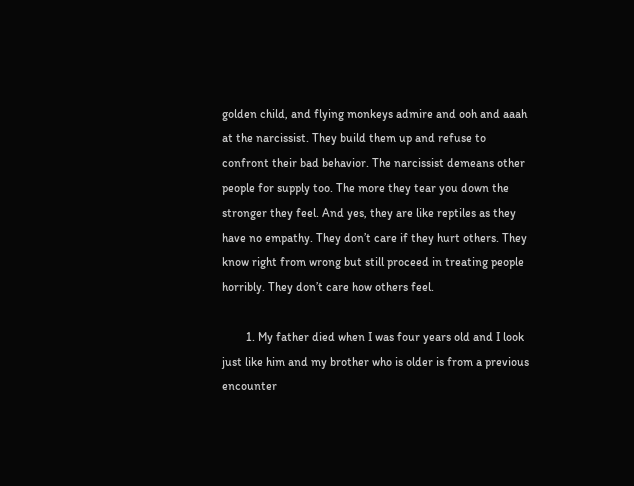golden child, and flying monkeys admire and ooh and aaah at the narcissist. They build them up and refuse to confront their bad behavior. The narcissist demeans other people for supply too. The more they tear you down the stronger they feel. And yes, they are like reptiles as they have no empathy. They don’t care if they hurt others. They know right from wrong but still proceed in treating people horribly. They don’t care how others feel.

        1. My father died when I was four years old and I look just like him and my brother who is older is from a previous encounter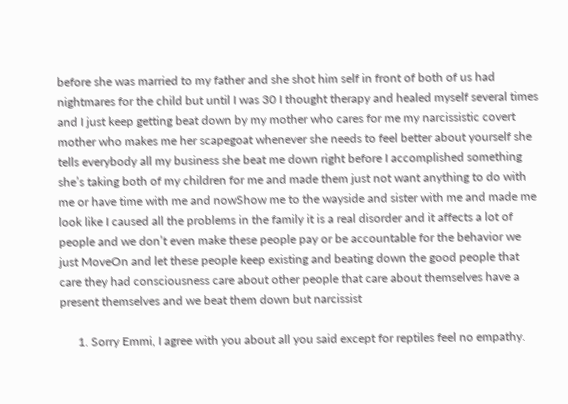before she was married to my father and she shot him self in front of both of us had nightmares for the child but until I was 30 I thought therapy and healed myself several times and I just keep getting beat down by my mother who cares for me my narcissistic covert mother who makes me her scapegoat whenever she needs to feel better about yourself she tells everybody all my business she beat me down right before I accomplished something she’s taking both of my children for me and made them just not want anything to do with me or have time with me and nowShow me to the wayside and sister with me and made me look like I caused all the problems in the family it is a real disorder and it affects a lot of people and we don’t even make these people pay or be accountable for the behavior we just MoveOn and let these people keep existing and beating down the good people that care they had consciousness care about other people that care about themselves have a present themselves and we beat them down but narcissist

      1. Sorry Emmi, I agree with you about all you said except for reptiles feel no empathy.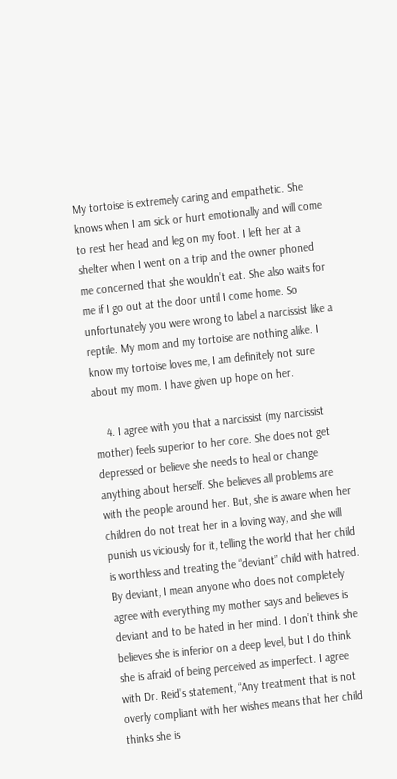My tortoise is extremely caring and empathetic. She knows when I am sick or hurt emotionally and will come to rest her head and leg on my foot. I left her at a shelter when I went on a trip and the owner phoned me concerned that she wouldn’t eat. She also waits for me if I go out at the door until I come home. So unfortunately you were wrong to label a narcissist like a reptile. My mom and my tortoise are nothing alike. I know my tortoise loves me, I am definitely not sure about my mom. I have given up hope on her.

    4. I agree with you that a narcissist (my narcissist mother) feels superior to her core. She does not get depressed or believe she needs to heal or change anything about herself. She believes all problems are with the people around her. But, she is aware when her children do not treat her in a loving way, and she will punish us viciously for it, telling the world that her child is worthless and treating the “deviant” child with hatred. By deviant, I mean anyone who does not completely agree with everything my mother says and believes is deviant and to be hated in her mind. I don’t think she believes she is inferior on a deep level, but I do think she is afraid of being perceived as imperfect. I agree with Dr. Reid’s statement, “Any treatment that is not overly compliant with her wishes means that her child thinks she is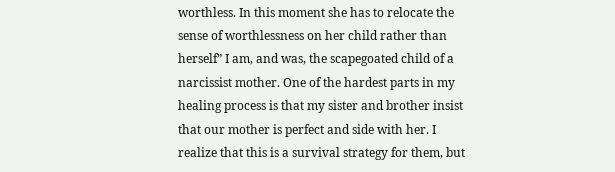worthless. In this moment she has to relocate the sense of worthlessness on her child rather than herself” I am, and was, the scapegoated child of a narcissist mother. One of the hardest parts in my healing process is that my sister and brother insist that our mother is perfect and side with her. I realize that this is a survival strategy for them, but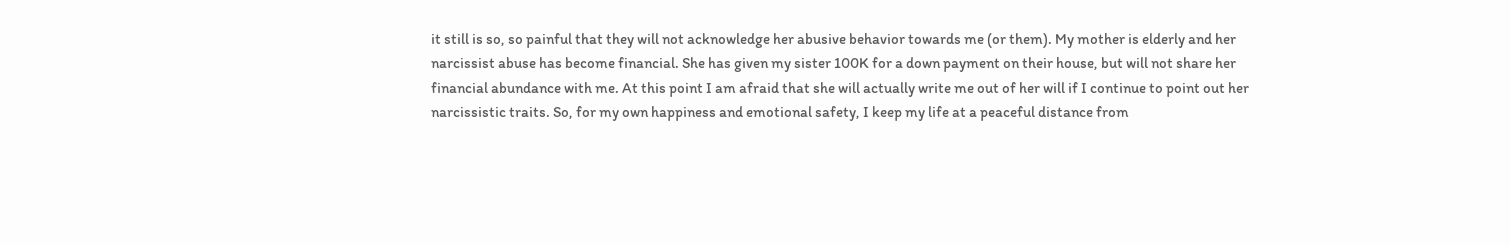it still is so, so painful that they will not acknowledge her abusive behavior towards me (or them). My mother is elderly and her narcissist abuse has become financial. She has given my sister 100K for a down payment on their house, but will not share her financial abundance with me. At this point I am afraid that she will actually write me out of her will if I continue to point out her narcissistic traits. So, for my own happiness and emotional safety, I keep my life at a peaceful distance from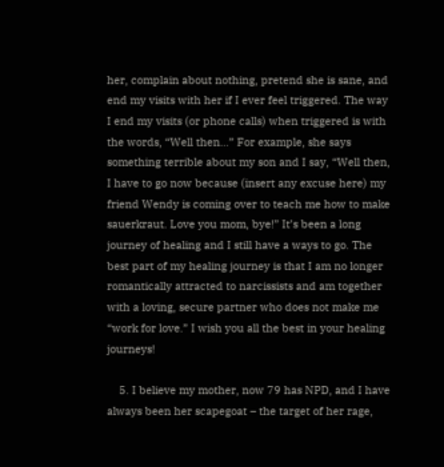her, complain about nothing, pretend she is sane, and end my visits with her if I ever feel triggered. The way I end my visits (or phone calls) when triggered is with the words, “Well then…” For example, she says something terrible about my son and I say, “Well then, I have to go now because (insert any excuse here) my friend Wendy is coming over to teach me how to make sauerkraut. Love you mom, bye!” It’s been a long journey of healing and I still have a ways to go. The best part of my healing journey is that I am no longer romantically attracted to narcissists and am together with a loving, secure partner who does not make me “work for love.” I wish you all the best in your healing journeys!

    5. I believe my mother, now 79 has NPD, and I have always been her scapegoat – the target of her rage,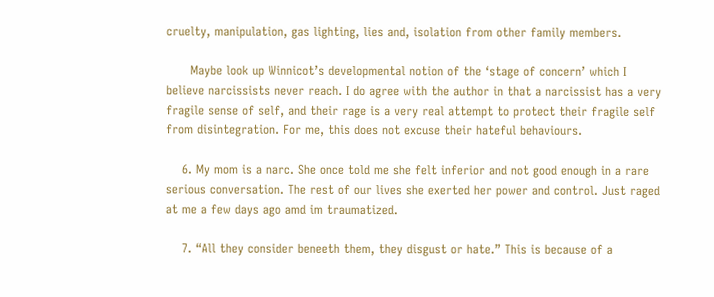cruelty, manipulation, gas lighting, lies and, isolation from other family members.

      Maybe look up Winnicot’s developmental notion of the ‘stage of concern’ which I believe narcissists never reach. I do agree with the author in that a narcissist has a very fragile sense of self, and their rage is a very real attempt to protect their fragile self from disintegration. For me, this does not excuse their hateful behaviours.

    6. My mom is a narc. She once told me she felt inferior and not good enough in a rare serious conversation. The rest of our lives she exerted her power and control. Just raged at me a few days ago amd im traumatized.

    7. “All they consider beneeth them, they disgust or hate.” This is because of a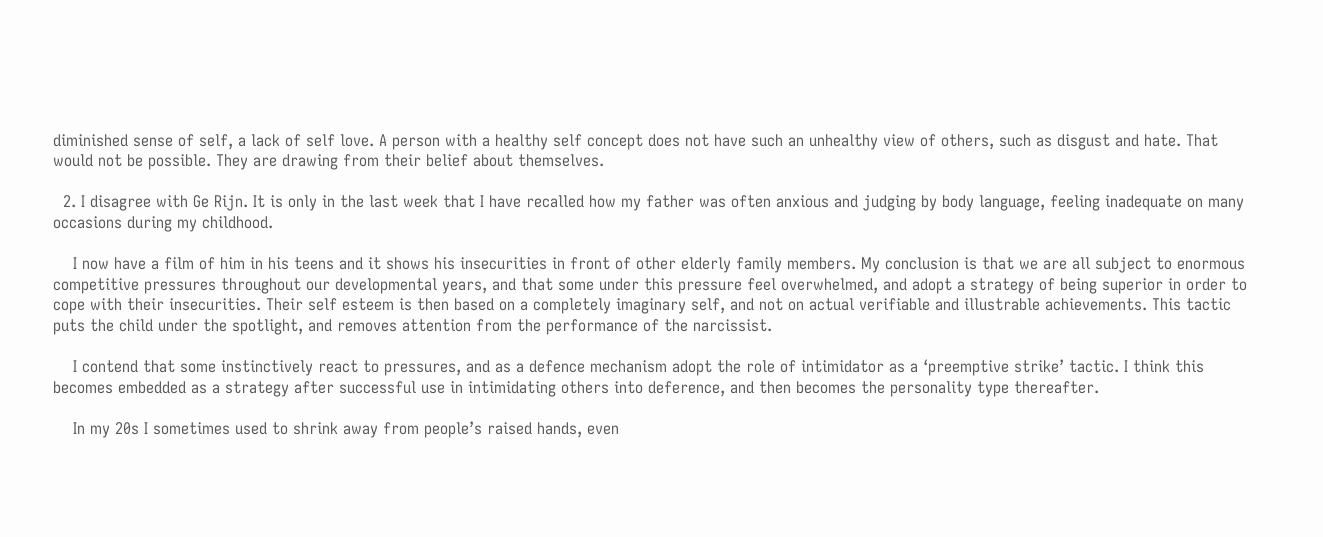diminished sense of self, a lack of self love. A person with a healthy self concept does not have such an unhealthy view of others, such as disgust and hate. That would not be possible. They are drawing from their belief about themselves.

  2. I disagree with Ge Rijn. It is only in the last week that I have recalled how my father was often anxious and judging by body language, feeling inadequate on many occasions during my childhood.

    I now have a film of him in his teens and it shows his insecurities in front of other elderly family members. My conclusion is that we are all subject to enormous competitive pressures throughout our developmental years, and that some under this pressure feel overwhelmed, and adopt a strategy of being superior in order to cope with their insecurities. Their self esteem is then based on a completely imaginary self, and not on actual verifiable and illustrable achievements. This tactic puts the child under the spotlight, and removes attention from the performance of the narcissist.

    I contend that some instinctively react to pressures, and as a defence mechanism adopt the role of intimidator as a ‘preemptive strike’ tactic. I think this becomes embedded as a strategy after successful use in intimidating others into deference, and then becomes the personality type thereafter.

    In my 20s I sometimes used to shrink away from people’s raised hands, even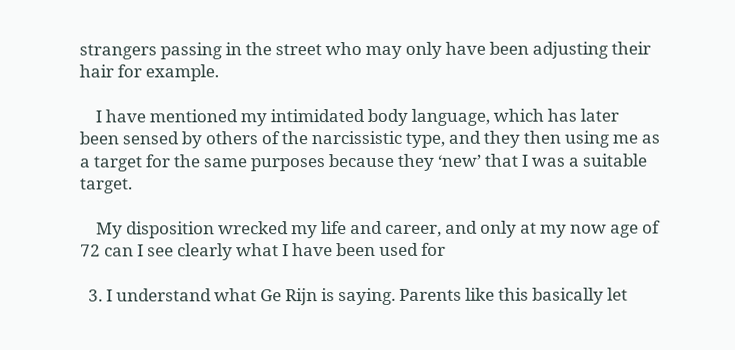strangers passing in the street who may only have been adjusting their hair for example.

    I have mentioned my intimidated body language, which has later been sensed by others of the narcissistic type, and they then using me as a target for the same purposes because they ‘new’ that I was a suitable target.

    My disposition wrecked my life and career, and only at my now age of 72 can I see clearly what I have been used for

  3. I understand what Ge Rijn is saying. Parents like this basically let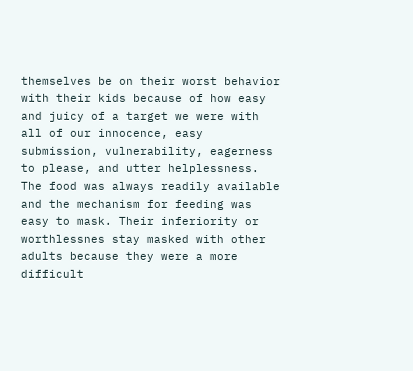themselves be on their worst behavior with their kids because of how easy and juicy of a target we were with all of our innocence, easy submission, vulnerability, eagerness to please, and utter helplessness. The food was always readily available and the mechanism for feeding was easy to mask. Their inferiority or worthlessnes stay masked with other adults because they were a more difficult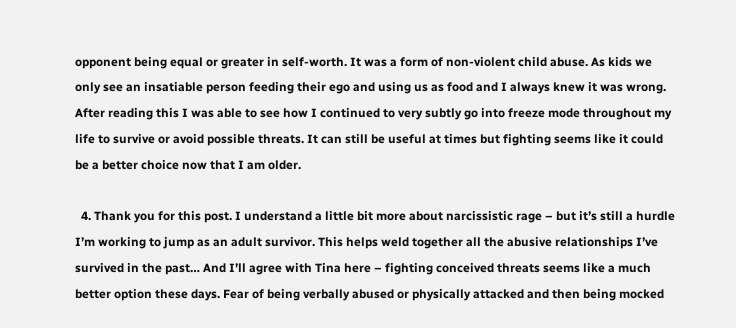opponent being equal or greater in self-worth. It was a form of non-violent child abuse. As kids we only see an insatiable person feeding their ego and using us as food and I always knew it was wrong. After reading this I was able to see how I continued to very subtly go into freeze mode throughout my life to survive or avoid possible threats. It can still be useful at times but fighting seems like it could be a better choice now that I am older.

  4. Thank you for this post. I understand a little bit more about narcissistic rage – but it’s still a hurdle I’m working to jump as an adult survivor. This helps weld together all the abusive relationships I’ve survived in the past… And I’ll agree with Tina here – fighting conceived threats seems like a much better option these days. Fear of being verbally abused or physically attacked and then being mocked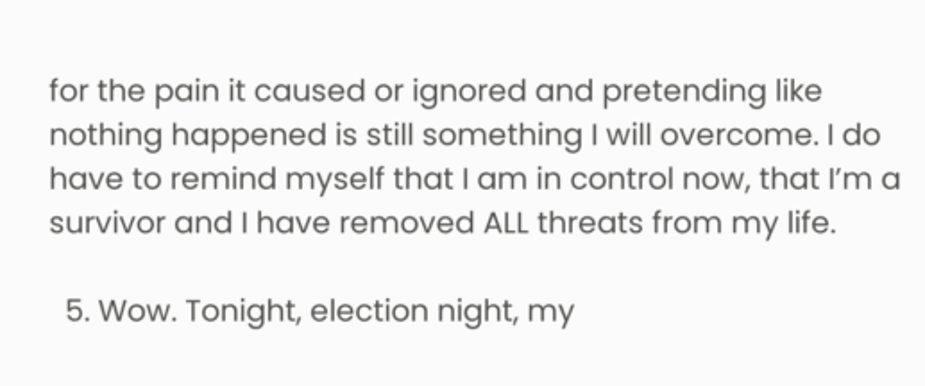for the pain it caused or ignored and pretending like nothing happened is still something I will overcome. I do have to remind myself that I am in control now, that I’m a survivor and I have removed ALL threats from my life.

  5. Wow. Tonight, election night, my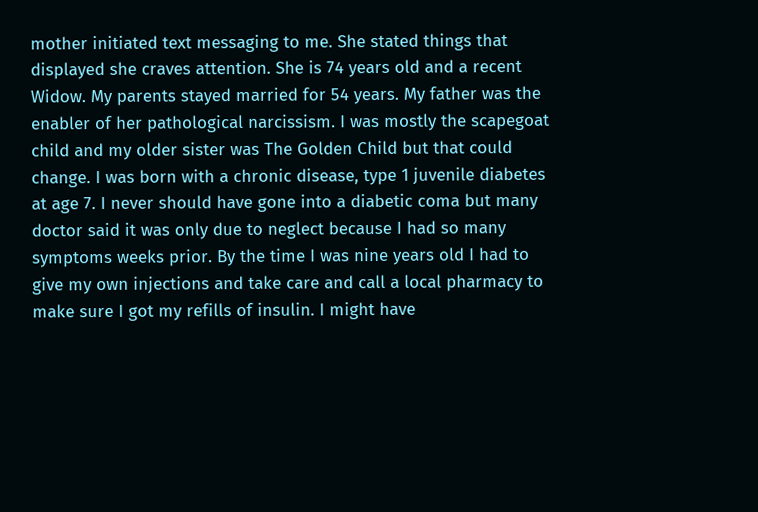mother initiated text messaging to me. She stated things that displayed she craves attention. She is 74 years old and a recent Widow. My parents stayed married for 54 years. My father was the enabler of her pathological narcissism. I was mostly the scapegoat child and my older sister was The Golden Child but that could change. I was born with a chronic disease, type 1 juvenile diabetes at age 7. I never should have gone into a diabetic coma but many doctor said it was only due to neglect because I had so many symptoms weeks prior. By the time I was nine years old I had to give my own injections and take care and call a local pharmacy to make sure I got my refills of insulin. I might have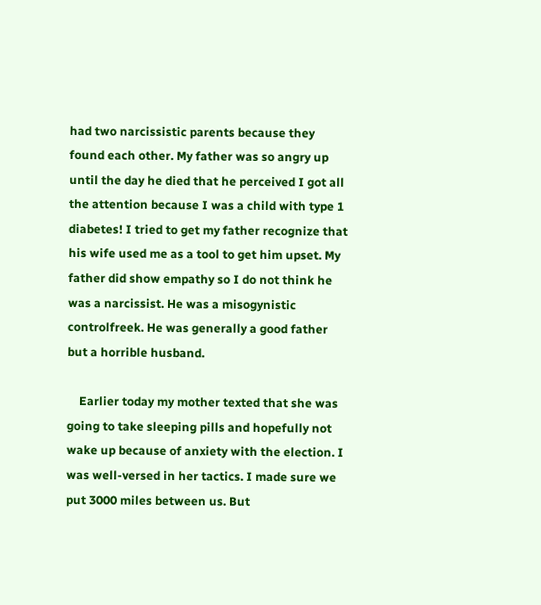had two narcissistic parents because they found each other. My father was so angry up until the day he died that he perceived I got all the attention because I was a child with type 1 diabetes! I tried to get my father recognize that his wife used me as a tool to get him upset. My father did show empathy so I do not think he was a narcissist. He was a misogynistic controlfreek. He was generally a good father but a horrible husband.

    Earlier today my mother texted that she was going to take sleeping pills and hopefully not wake up because of anxiety with the election. I was well-versed in her tactics. I made sure we put 3000 miles between us. But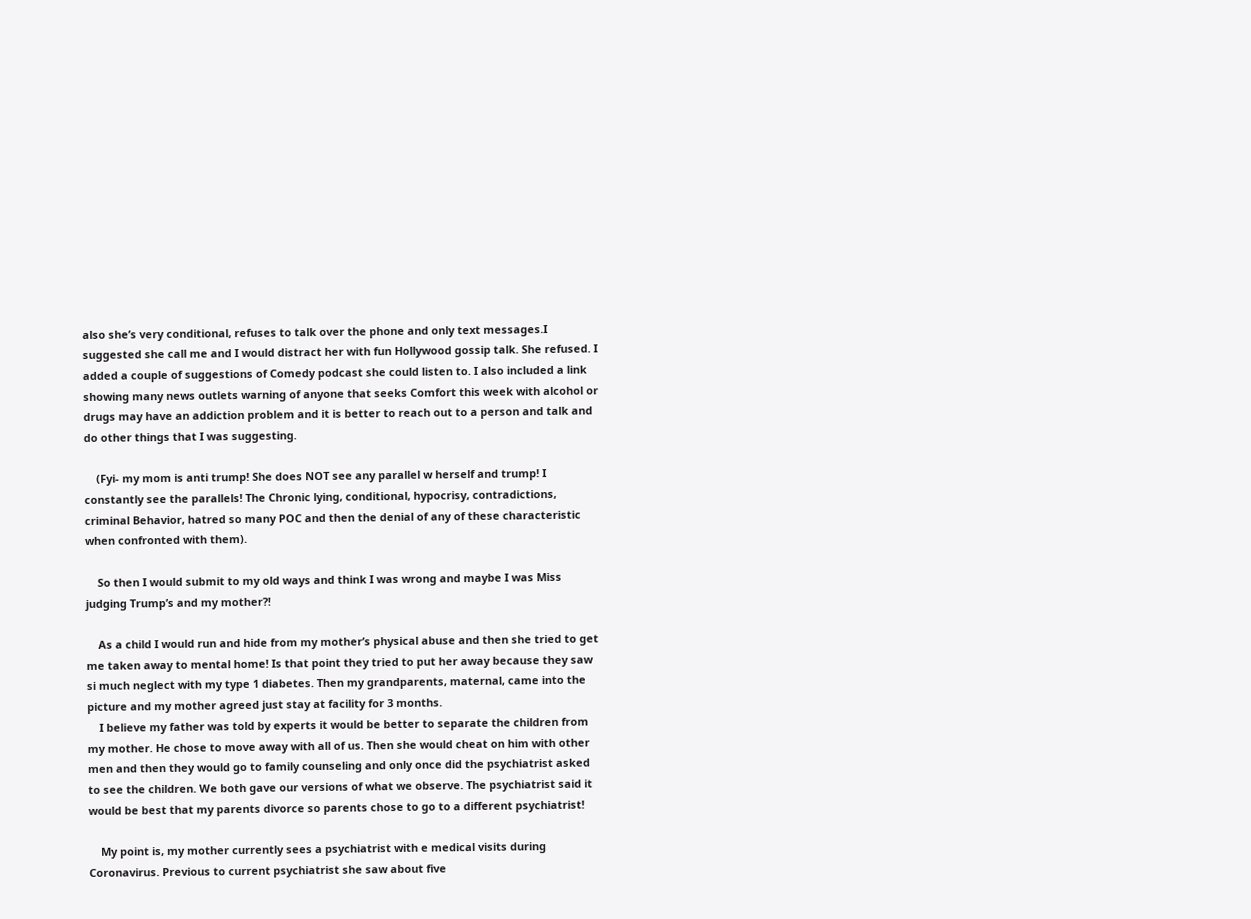also she’s very conditional, refuses to talk over the phone and only text messages.I suggested she call me and I would distract her with fun Hollywood gossip talk. She refused. I added a couple of suggestions of Comedy podcast she could listen to. I also included a link showing many news outlets warning of anyone that seeks Comfort this week with alcohol or drugs may have an addiction problem and it is better to reach out to a person and talk and do other things that I was suggesting.

    (Fyi- my mom is anti trump! She does NOT see any parallel w herself and trump! I constantly see the parallels! The Chronic lying, conditional, hypocrisy, contradictions, criminal Behavior, hatred so many POC and then the denial of any of these characteristic when confronted with them).

    So then I would submit to my old ways and think I was wrong and maybe I was Miss judging Trump’s and my mother?!

    As a child I would run and hide from my mother’s physical abuse and then she tried to get me taken away to mental home! Is that point they tried to put her away because they saw si much neglect with my type 1 diabetes. Then my grandparents, maternal, came into the picture and my mother agreed just stay at facility for 3 months.
    I believe my father was told by experts it would be better to separate the children from my mother. He chose to move away with all of us. Then she would cheat on him with other men and then they would go to family counseling and only once did the psychiatrist asked to see the children. We both gave our versions of what we observe. The psychiatrist said it would be best that my parents divorce so parents chose to go to a different psychiatrist!

    My point is, my mother currently sees a psychiatrist with e medical visits during Coronavirus. Previous to current psychiatrist she saw about five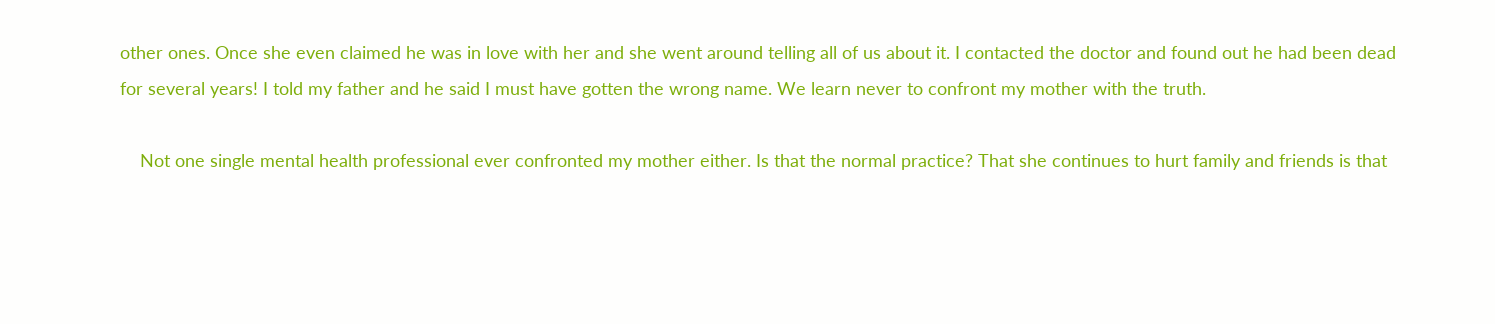other ones. Once she even claimed he was in love with her and she went around telling all of us about it. I contacted the doctor and found out he had been dead for several years! I told my father and he said I must have gotten the wrong name. We learn never to confront my mother with the truth.

    Not one single mental health professional ever confronted my mother either. Is that the normal practice? That she continues to hurt family and friends is that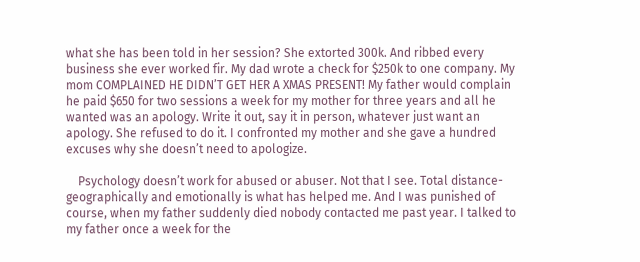what she has been told in her session? She extorted 300k. And ribbed every business she ever worked fir. My dad wrote a check for $250k to one company. My mom COMPLAINED HE DIDN’T GET HER A XMAS PRESENT! My father would complain he paid $650 for two sessions a week for my mother for three years and all he wanted was an apology. Write it out, say it in person, whatever just want an apology. She refused to do it. I confronted my mother and she gave a hundred excuses why she doesn’t need to apologize.

    Psychology doesn’t work for abused or abuser. Not that I see. Total distance- geographically and emotionally is what has helped me. And I was punished of course, when my father suddenly died nobody contacted me past year. I talked to my father once a week for the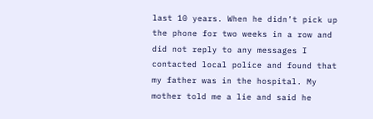last 10 years. When he didn’t pick up the phone for two weeks in a row and did not reply to any messages I contacted local police and found that my father was in the hospital. My mother told me a lie and said he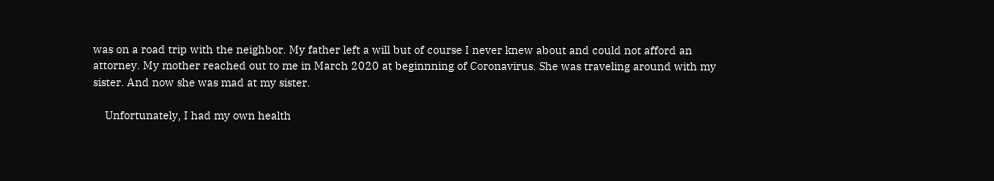was on a road trip with the neighbor. My father left a will but of course I never knew about and could not afford an attorney. My mother reached out to me in March 2020 at beginnning of Coronavirus. She was traveling around with my sister. And now she was mad at my sister.

    Unfortunately, I had my own health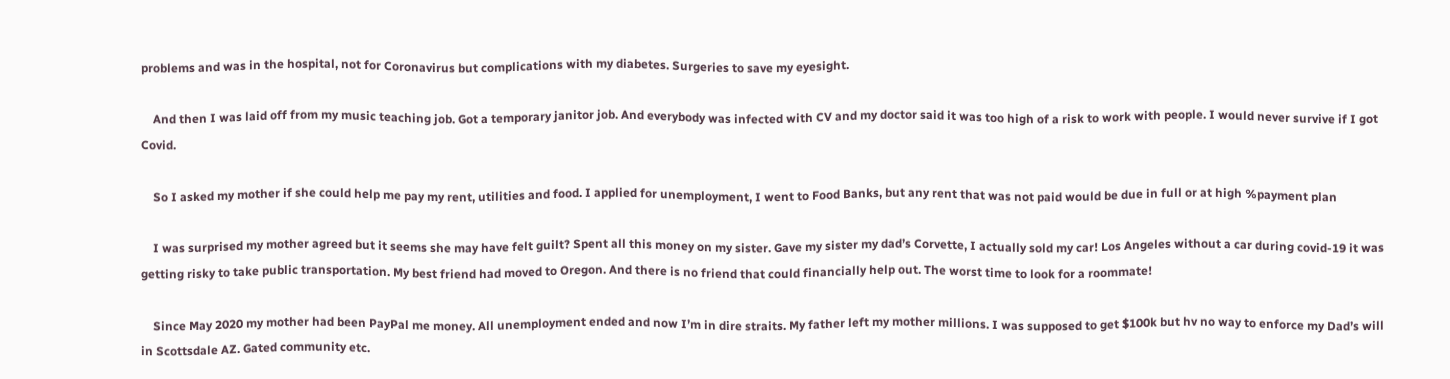problems and was in the hospital, not for Coronavirus but complications with my diabetes. Surgeries to save my eyesight.

    And then I was laid off from my music teaching job. Got a temporary janitor job. And everybody was infected with CV and my doctor said it was too high of a risk to work with people. I would never survive if I got Covid.

    So I asked my mother if she could help me pay my rent, utilities and food. I applied for unemployment, I went to Food Banks, but any rent that was not paid would be due in full or at high %payment plan

    I was surprised my mother agreed but it seems she may have felt guilt? Spent all this money on my sister. Gave my sister my dad’s Corvette, I actually sold my car! Los Angeles without a car during covid-19 it was getting risky to take public transportation. My best friend had moved to Oregon. And there is no friend that could financially help out. The worst time to look for a roommate!

    Since May 2020 my mother had been PayPal me money. All unemployment ended and now I’m in dire straits. My father left my mother millions. I was supposed to get $100k but hv no way to enforce my Dad’s will in Scottsdale AZ. Gated community etc.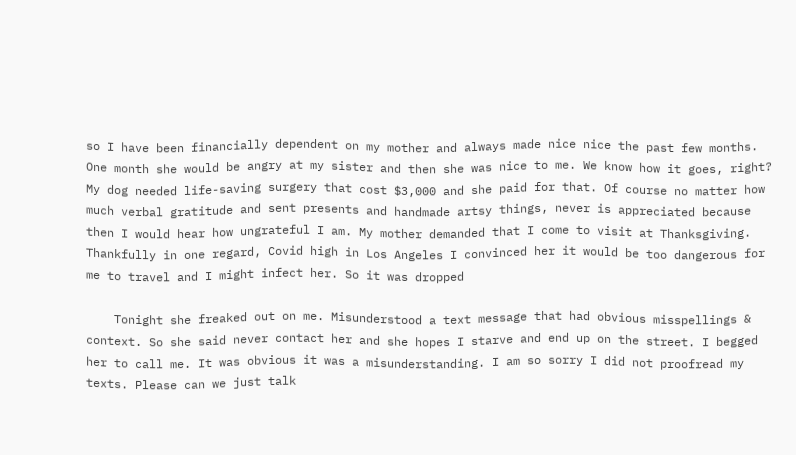so I have been financially dependent on my mother and always made nice nice the past few months. One month she would be angry at my sister and then she was nice to me. We know how it goes, right? My dog needed life-saving surgery that cost $3,000 and she paid for that. Of course no matter how much verbal gratitude and sent presents and handmade artsy things, never is appreciated because then I would hear how ungrateful I am. My mother demanded that I come to visit at Thanksgiving. Thankfully in one regard, Covid high in Los Angeles I convinced her it would be too dangerous for me to travel and I might infect her. So it was dropped

    Tonight she freaked out on me. Misunderstood a text message that had obvious misspellings & context. So she said never contact her and she hopes I starve and end up on the street. I begged her to call me. It was obvious it was a misunderstanding. I am so sorry I did not proofread my texts. Please can we just talk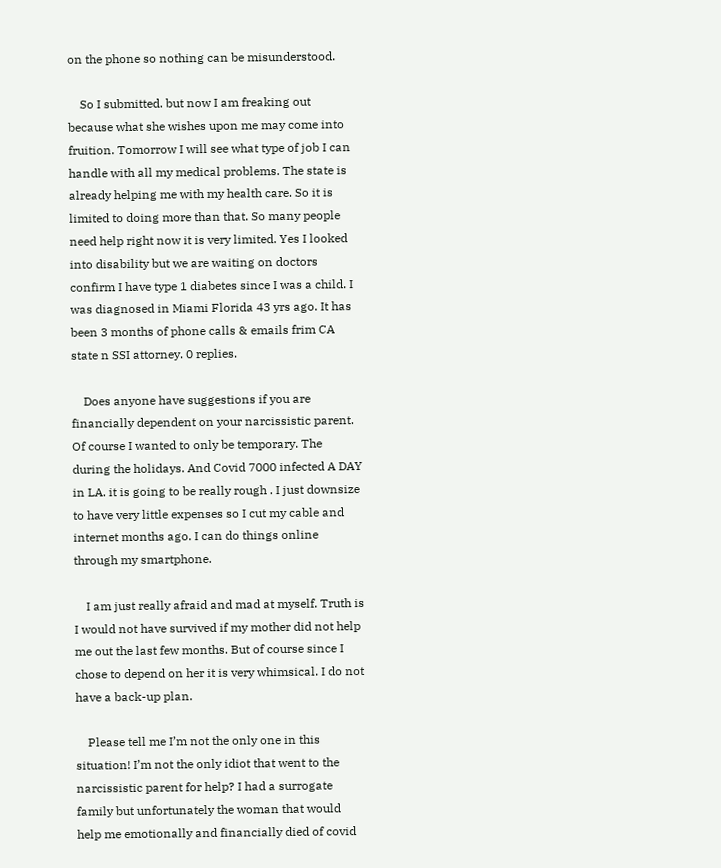on the phone so nothing can be misunderstood.

    So I submitted. but now I am freaking out because what she wishes upon me may come into fruition. Tomorrow I will see what type of job I can handle with all my medical problems. The state is already helping me with my health care. So it is limited to doing more than that. So many people need help right now it is very limited. Yes I looked into disability but we are waiting on doctors confirm I have type 1 diabetes since I was a child. I was diagnosed in Miami Florida 43 yrs ago. It has been 3 months of phone calls & emails frim CA state n SSI attorney. 0 replies.

    Does anyone have suggestions if you are financially dependent on your narcissistic parent. Of course I wanted to only be temporary. The during the holidays. And Covid 7000 infected A DAY in LA. it is going to be really rough . I just downsize to have very little expenses so I cut my cable and internet months ago. I can do things online through my smartphone.

    I am just really afraid and mad at myself. Truth is I would not have survived if my mother did not help me out the last few months. But of course since I chose to depend on her it is very whimsical. I do not have a back-up plan.

    Please tell me I’m not the only one in this situation! I’m not the only idiot that went to the narcissistic parent for help? I had a surrogate family but unfortunately the woman that would help me emotionally and financially died of covid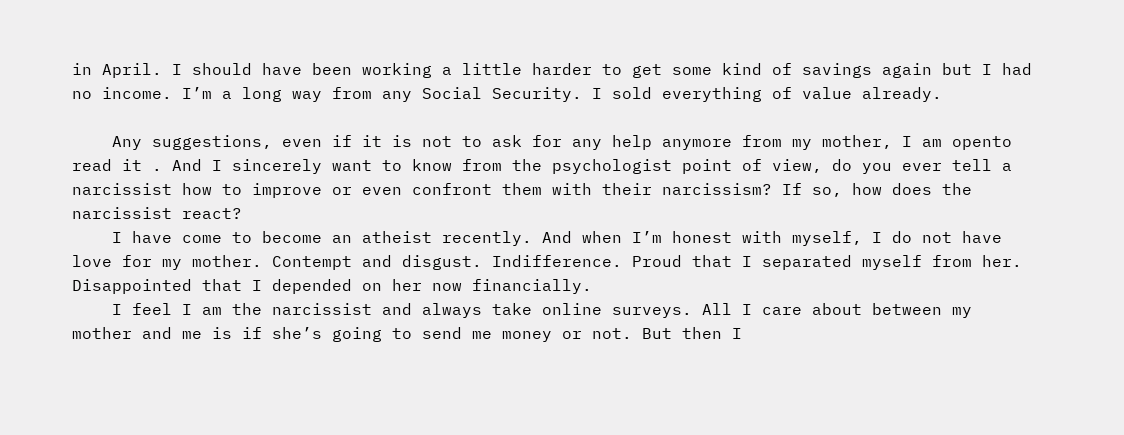in April. I should have been working a little harder to get some kind of savings again but I had no income. I’m a long way from any Social Security. I sold everything of value already.

    Any suggestions, even if it is not to ask for any help anymore from my mother, I am opento read it . And I sincerely want to know from the psychologist point of view, do you ever tell a narcissist how to improve or even confront them with their narcissism? If so, how does the narcissist react?
    I have come to become an atheist recently. And when I’m honest with myself, I do not have love for my mother. Contempt and disgust. Indifference. Proud that I separated myself from her. Disappointed that I depended on her now financially.
    I feel I am the narcissist and always take online surveys. All I care about between my mother and me is if she’s going to send me money or not. But then I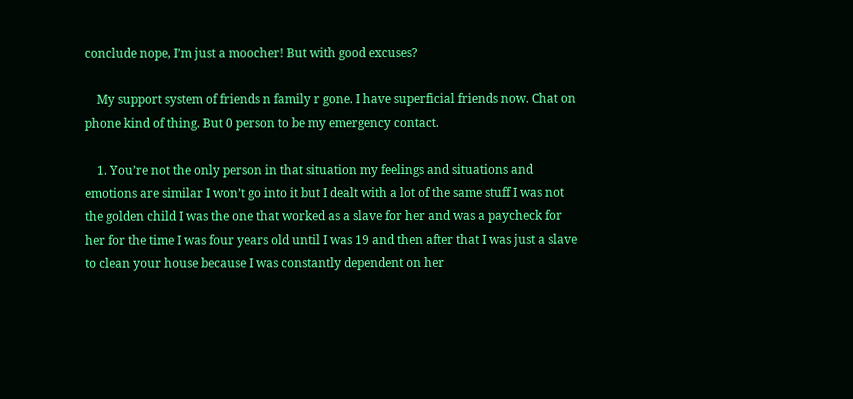conclude nope, I’m just a moocher! But with good excuses?

    My support system of friends n family r gone. I have superficial friends now. Chat on phone kind of thing. But 0 person to be my emergency contact.

    1. You’re not the only person in that situation my feelings and situations and emotions are similar I won’t go into it but I dealt with a lot of the same stuff I was not the golden child I was the one that worked as a slave for her and was a paycheck for her for the time I was four years old until I was 19 and then after that I was just a slave to clean your house because I was constantly dependent on her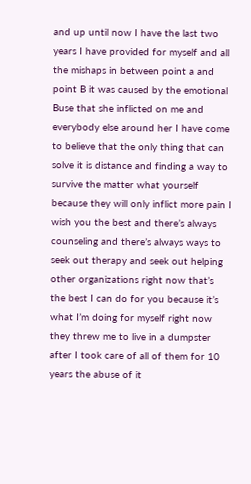and up until now I have the last two years I have provided for myself and all the mishaps in between point a and point B it was caused by the emotional Buse that she inflicted on me and everybody else around her I have come to believe that the only thing that can solve it is distance and finding a way to survive the matter what yourself because they will only inflict more pain I wish you the best and there’s always counseling and there’s always ways to seek out therapy and seek out helping other organizations right now that’s the best I can do for you because it’s what I’m doing for myself right now they threw me to live in a dumpster after I took care of all of them for 10 years the abuse of it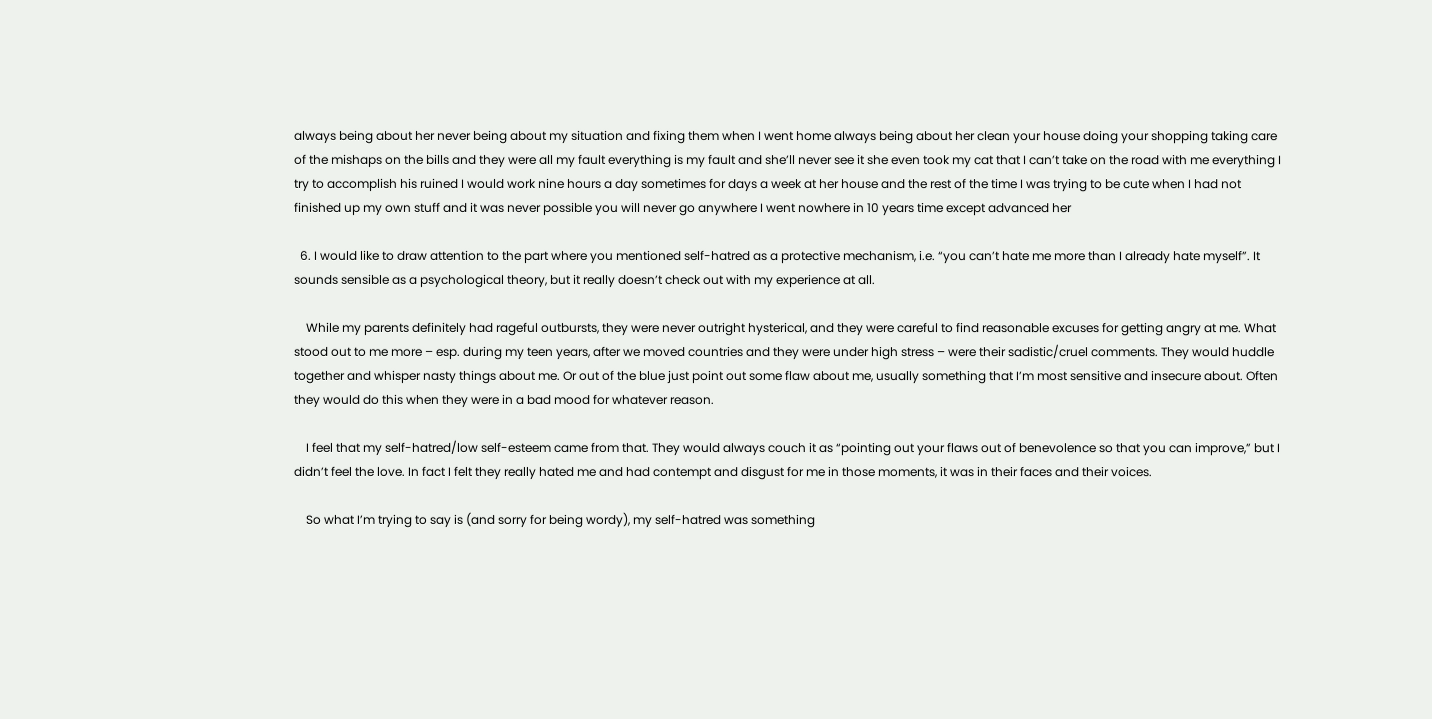always being about her never being about my situation and fixing them when I went home always being about her clean your house doing your shopping taking care of the mishaps on the bills and they were all my fault everything is my fault and she’ll never see it she even took my cat that I can’t take on the road with me everything I try to accomplish his ruined I would work nine hours a day sometimes for days a week at her house and the rest of the time I was trying to be cute when I had not finished up my own stuff and it was never possible you will never go anywhere I went nowhere in 10 years time except advanced her

  6. I would like to draw attention to the part where you mentioned self-hatred as a protective mechanism, i.e. “you can’t hate me more than I already hate myself”. It sounds sensible as a psychological theory, but it really doesn’t check out with my experience at all.

    While my parents definitely had rageful outbursts, they were never outright hysterical, and they were careful to find reasonable excuses for getting angry at me. What stood out to me more – esp. during my teen years, after we moved countries and they were under high stress – were their sadistic/cruel comments. They would huddle together and whisper nasty things about me. Or out of the blue just point out some flaw about me, usually something that I’m most sensitive and insecure about. Often they would do this when they were in a bad mood for whatever reason.

    I feel that my self-hatred/low self-esteem came from that. They would always couch it as “pointing out your flaws out of benevolence so that you can improve,” but I didn’t feel the love. In fact I felt they really hated me and had contempt and disgust for me in those moments, it was in their faces and their voices.

    So what I’m trying to say is (and sorry for being wordy), my self-hatred was something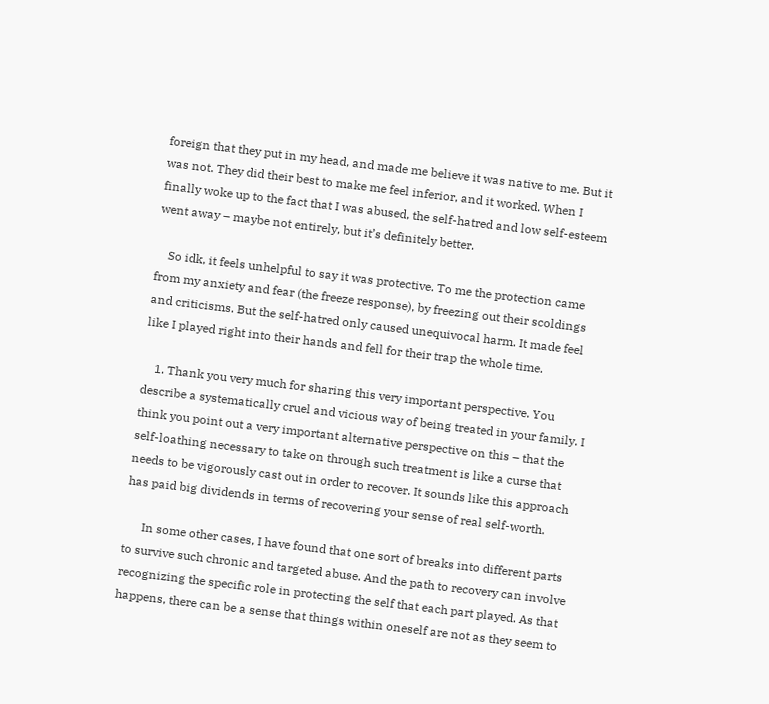foreign that they put in my head, and made me believe it was native to me. But it was not. They did their best to make me feel inferior, and it worked. When I finally woke up to the fact that I was abused, the self-hatred and low self-esteem went away – maybe not entirely, but it’s definitely better.

    So idk, it feels unhelpful to say it was protective. To me the protection came from my anxiety and fear (the freeze response), by freezing out their scoldings and criticisms. But the self-hatred only caused unequivocal harm. It made feel like I played right into their hands and fell for their trap the whole time.

    1. Thank you very much for sharing this very important perspective. You describe a systematically cruel and vicious way of being treated in your family. I think you point out a very important alternative perspective on this – that the self-loathing necessary to take on through such treatment is like a curse that needs to be vigorously cast out in order to recover. It sounds like this approach has paid big dividends in terms of recovering your sense of real self-worth.

      In some other cases, I have found that one sort of breaks into different parts to survive such chronic and targeted abuse. And the path to recovery can involve recognizing the specific role in protecting the self that each part played. As that happens, there can be a sense that things within oneself are not as they seem to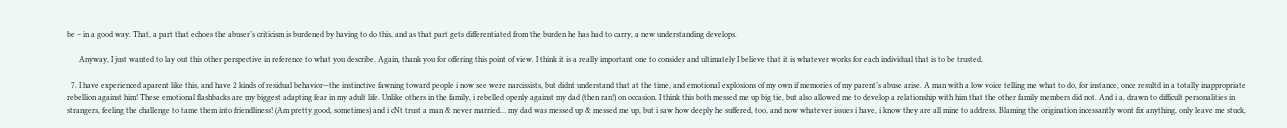be – in a good way. That, a part that echoes the abuser’s criticism is burdened by having to do this, and as that part gets differentiated from the burden he has had to carry, a new understanding develops.

      Anyway, I just wanted to lay out this other perspective in reference to what you describe. Again, thank you for offering this point of view. I think it is a really important one to consider and ultimately I believe that it is whatever works for each individual that is to be trusted.

  7. I have experienced aparent like this, and have 2 kinds of residual behavior—the instinctive fawning toward people i now see were narcissists, but didnt understand that at the time, and emotional explosions of my own if memories of my parent’s abuse arise. A man with a low voice telling me what to do, for instance, once resultd in a totally inappropriate rebellion against him! These emotional flashbacks are my biggest adapting fear in my adult life. Unlike others in the family, i rebelled openly against my dad (then ran!) on occasion. I think this both messed me up big tie, but also allowed me to develop a relationship with him that the other family members did not. And i a, drawn to difficult personalities in strangers, feeling the challenge to tame them into friendliness! (Am pretty good, sometimes) and i cNt trust a man & never married… my dad was messed up & messed me up, but i saw how deeply he suffered, too, and now whatever issues i have, i know they are all mine to address. Blaming the origination incessantly wont fix anything, only leave me stuck,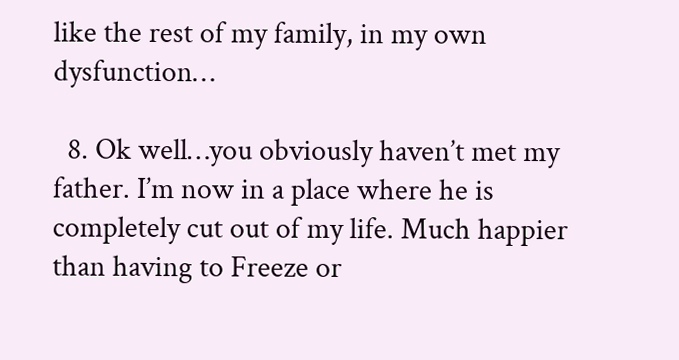like the rest of my family, in my own dysfunction…

  8. Ok well…you obviously haven’t met my father. I’m now in a place where he is completely cut out of my life. Much happier than having to Freeze or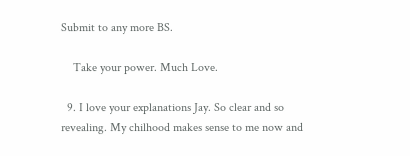Submit to any more BS.

    Take your power. Much Love.

  9. I love your explanations Jay. So clear and so revealing. My chilhood makes sense to me now and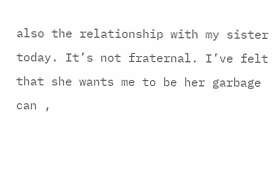also the relationship with my sister today. It’s not fraternal. I’ve felt that she wants me to be her garbage can ,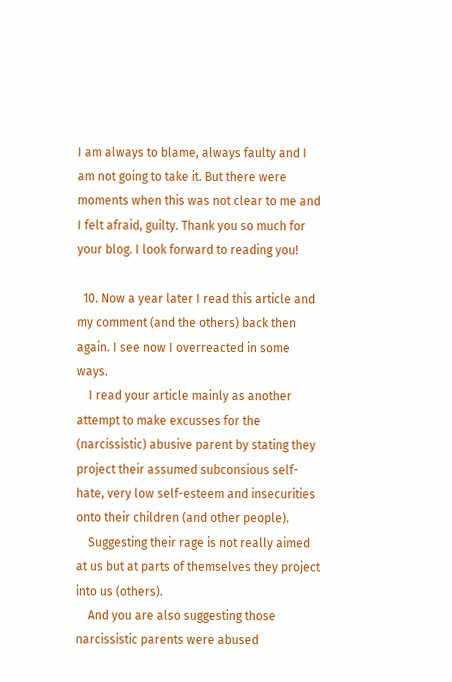I am always to blame, always faulty and I am not going to take it. But there were moments when this was not clear to me and I felt afraid, guilty. Thank you so much for your blog. I look forward to reading you!

  10. Now a year later I read this article and my comment (and the others) back then again. I see now I overreacted in some ways.
    I read your article mainly as another attempt to make excusses for the (narcissistic) abusive parent by stating they project their assumed subconsious self-hate, very low self-esteem and insecurities onto their children (and other people).
    Suggesting their rage is not really aimed at us but at parts of themselves they project into us (others).
    And you are also suggesting those narcissistic parents were abused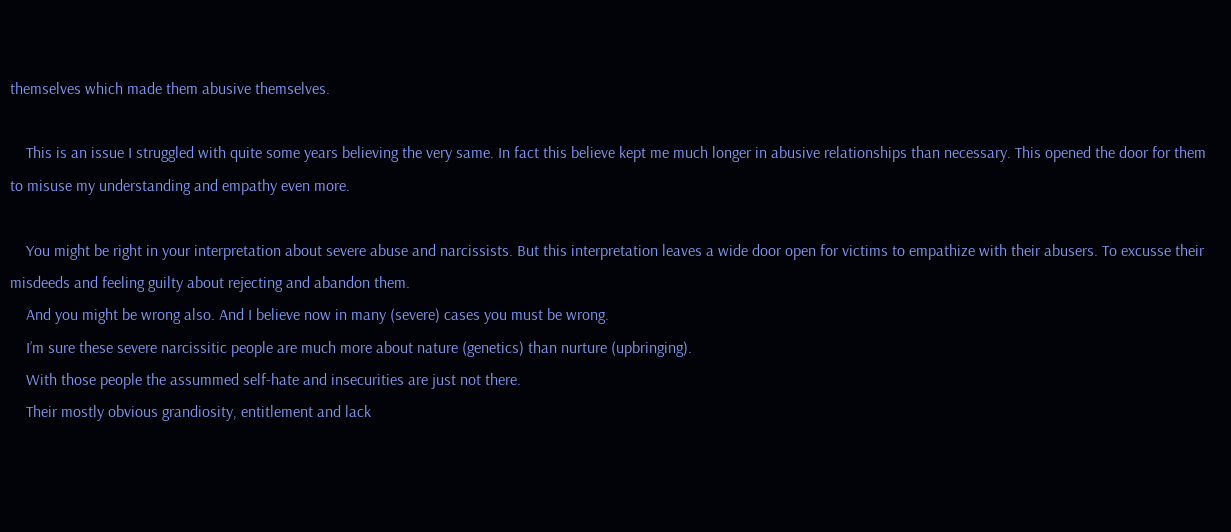themselves which made them abusive themselves.

    This is an issue I struggled with quite some years believing the very same. In fact this believe kept me much longer in abusive relationships than necessary. This opened the door for them to misuse my understanding and empathy even more.

    You might be right in your interpretation about severe abuse and narcissists. But this interpretation leaves a wide door open for victims to empathize with their abusers. To excusse their misdeeds and feeling guilty about rejecting and abandon them.
    And you might be wrong also. And I believe now in many (severe) cases you must be wrong.
    I’m sure these severe narcissitic people are much more about nature (genetics) than nurture (upbringing).
    With those people the assummed self-hate and insecurities are just not there.
    Their mostly obvious grandiosity, entitlement and lack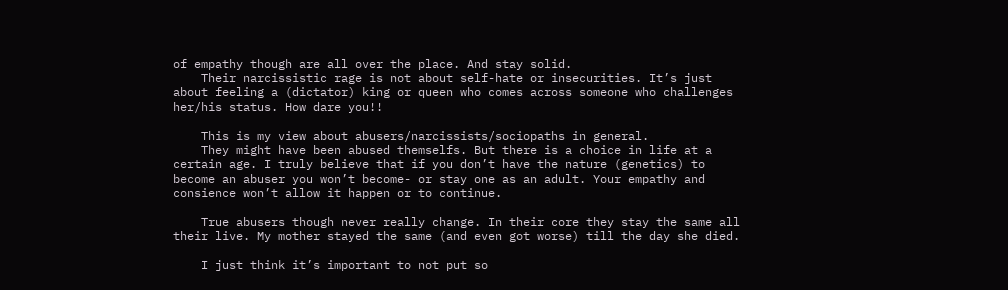of empathy though are all over the place. And stay solid.
    Their narcissistic rage is not about self-hate or insecurities. It’s just about feeling a (dictator) king or queen who comes across someone who challenges her/his status. How dare you!!

    This is my view about abusers/narcissists/sociopaths in general.
    They might have been abused themselfs. But there is a choice in life at a certain age. I truly believe that if you don’t have the nature (genetics) to become an abuser you won’t become- or stay one as an adult. Your empathy and consience won’t allow it happen or to continue.

    True abusers though never really change. In their core they stay the same all their live. My mother stayed the same (and even got worse) till the day she died.

    I just think it’s important to not put so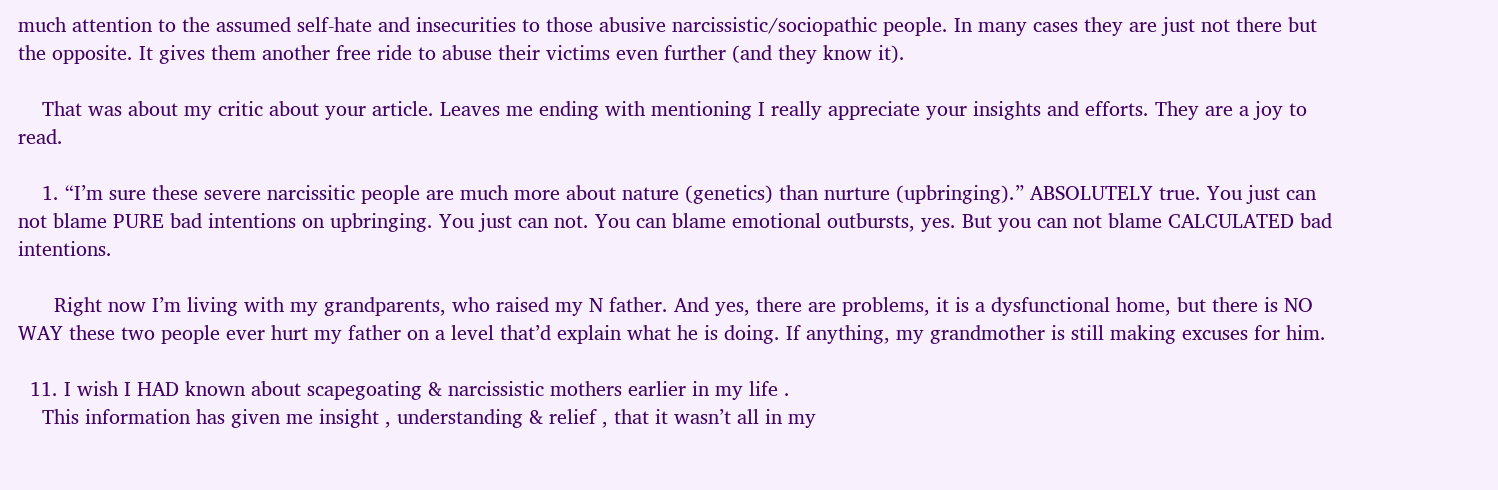much attention to the assumed self-hate and insecurities to those abusive narcissistic/sociopathic people. In many cases they are just not there but the opposite. It gives them another free ride to abuse their victims even further (and they know it).

    That was about my critic about your article. Leaves me ending with mentioning I really appreciate your insights and efforts. They are a joy to read.

    1. “I’m sure these severe narcissitic people are much more about nature (genetics) than nurture (upbringing).” ABSOLUTELY true. You just can not blame PURE bad intentions on upbringing. You just can not. You can blame emotional outbursts, yes. But you can not blame CALCULATED bad intentions.

      Right now I’m living with my grandparents, who raised my N father. And yes, there are problems, it is a dysfunctional home, but there is NO WAY these two people ever hurt my father on a level that’d explain what he is doing. If anything, my grandmother is still making excuses for him.

  11. I wish I HAD known about scapegoating & narcissistic mothers earlier in my life .
    This information has given me insight , understanding & relief , that it wasn’t all in my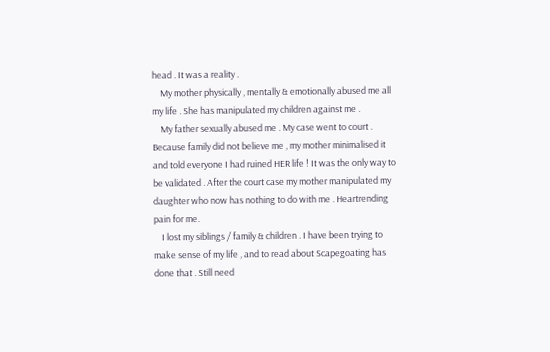head . It was a reality .
    My mother physically , mentally & emotionally abused me all my life . She has manipulated my children against me .
    My father sexually abused me . My case went to court . Because family did not believe me , my mother minimalised it and told everyone I had ruined HER life ! It was the only way to be validated . After the court case my mother manipulated my daughter who now has nothing to do with me . Heartrending pain for me.
    I lost my siblings / family & children . I have been trying to make sense of my life , and to read about Scapegoating has done that . Still need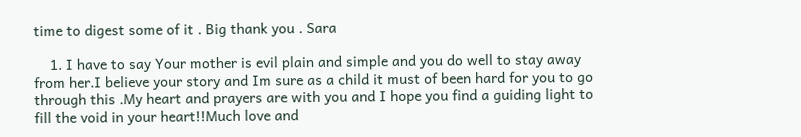time to digest some of it . Big thank you . Sara

    1. I have to say Your mother is evil plain and simple and you do well to stay away from her.I believe your story and Im sure as a child it must of been hard for you to go through this .My heart and prayers are with you and I hope you find a guiding light to fill the void in your heart!!Much love and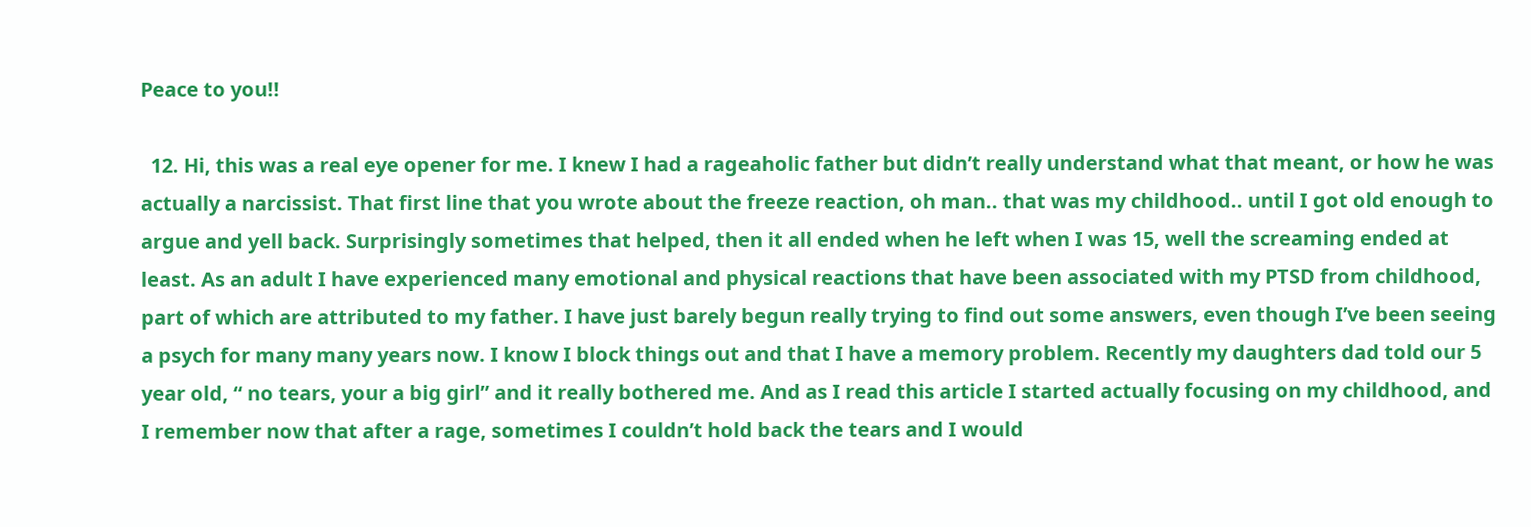Peace to you!!

  12. Hi, this was a real eye opener for me. I knew I had a rageaholic father but didn’t really understand what that meant, or how he was actually a narcissist. That first line that you wrote about the freeze reaction, oh man.. that was my childhood.. until I got old enough to argue and yell back. Surprisingly sometimes that helped, then it all ended when he left when I was 15, well the screaming ended at least. As an adult I have experienced many emotional and physical reactions that have been associated with my PTSD from childhood, part of which are attributed to my father. I have just barely begun really trying to find out some answers, even though I’ve been seeing a psych for many many years now. I know I block things out and that I have a memory problem. Recently my daughters dad told our 5 year old, “ no tears, your a big girl” and it really bothered me. And as I read this article I started actually focusing on my childhood, and I remember now that after a rage, sometimes I couldn’t hold back the tears and I would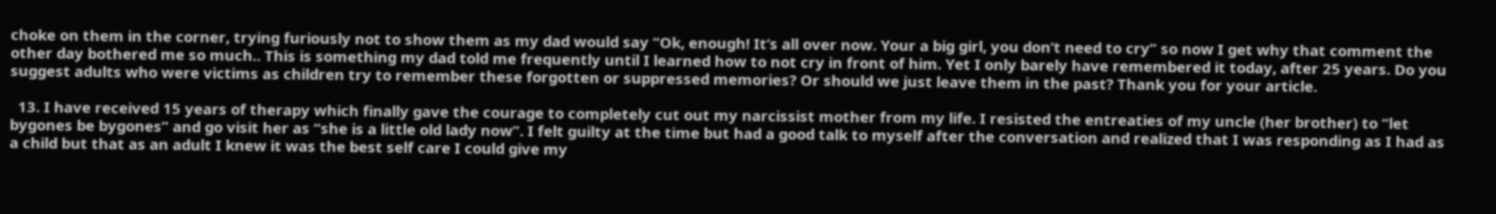choke on them in the corner, trying furiously not to show them as my dad would say “Ok, enough! It’s all over now. Your a big girl, you don’t need to cry” so now I get why that comment the other day bothered me so much.. This is something my dad told me frequently until I learned how to not cry in front of him. Yet I only barely have remembered it today, after 25 years. Do you suggest adults who were victims as children try to remember these forgotten or suppressed memories? Or should we just leave them in the past? Thank you for your article.

  13. I have received 15 years of therapy which finally gave the courage to completely cut out my narcissist mother from my life. I resisted the entreaties of my uncle (her brother) to “let bygones be bygones” and go visit her as “she is a little old lady now”. I felt guilty at the time but had a good talk to myself after the conversation and realized that I was responding as I had as a child but that as an adult I knew it was the best self care I could give my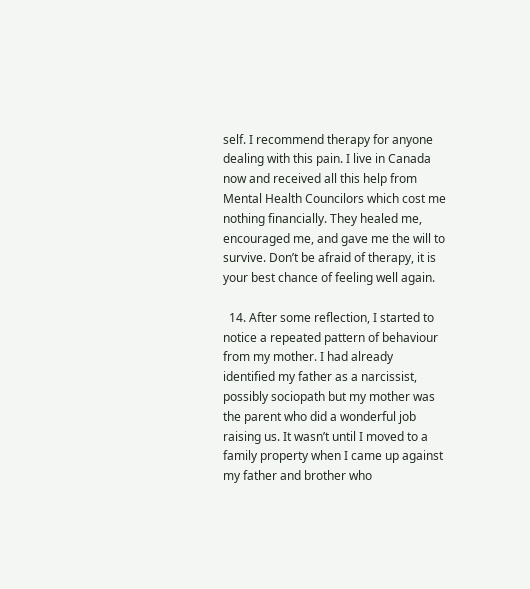self. I recommend therapy for anyone dealing with this pain. I live in Canada now and received all this help from Mental Health Councilors which cost me nothing financially. They healed me, encouraged me, and gave me the will to survive. Don’t be afraid of therapy, it is your best chance of feeling well again.

  14. After some reflection, I started to notice a repeated pattern of behaviour from my mother. I had already identified my father as a narcissist, possibly sociopath but my mother was the parent who did a wonderful job raising us. It wasn’t until I moved to a family property when I came up against my father and brother who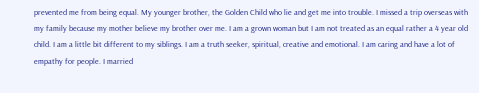prevented me from being equal. My younger brother, the Golden Child who lie and get me into trouble. I missed a trip overseas with my family because my mother believe my brother over me. I am a grown woman but I am not treated as an equal rather a 4 year old child. I am a little bit different to my siblings. I am a truth seeker, spiritual, creative and emotional. I am caring and have a lot of empathy for people. I married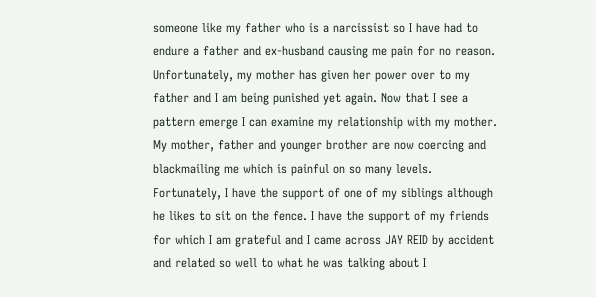someone like my father who is a narcissist so I have had to endure a father and ex-husband causing me pain for no reason. Unfortunately, my mother has given her power over to my father and I am being punished yet again. Now that I see a pattern emerge I can examine my relationship with my mother. My mother, father and younger brother are now coercing and blackmailing me which is painful on so many levels. Fortunately, I have the support of one of my siblings although he likes to sit on the fence. I have the support of my friends for which I am grateful and I came across JAY REID by accident and related so well to what he was talking about I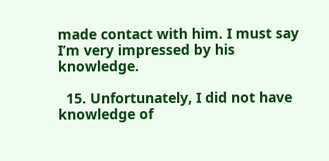made contact with him. I must say I’m very impressed by his knowledge.

  15. Unfortunately, I did not have knowledge of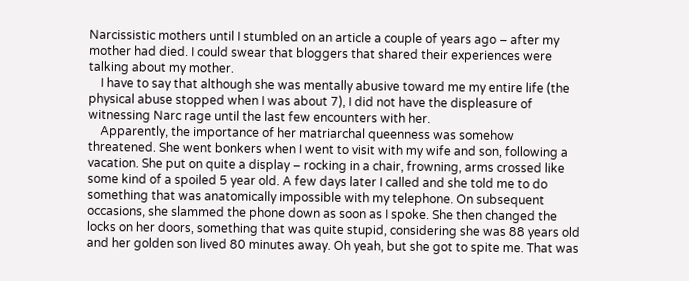Narcissistic mothers until I stumbled on an article a couple of years ago – after my mother had died. I could swear that bloggers that shared their experiences were talking about my mother.
    I have to say that although she was mentally abusive toward me my entire life (the physical abuse stopped when I was about 7), I did not have the displeasure of witnessing Narc rage until the last few encounters with her.
    Apparently, the importance of her matriarchal queenness was somehow threatened. She went bonkers when I went to visit with my wife and son, following a vacation. She put on quite a display – rocking in a chair, frowning, arms crossed like some kind of a spoiled 5 year old. A few days later I called and she told me to do something that was anatomically impossible with my telephone. On subsequent occasions, she slammed the phone down as soon as I spoke. She then changed the locks on her doors, something that was quite stupid, considering she was 88 years old and her golden son lived 80 minutes away. Oh yeah, but she got to spite me. That was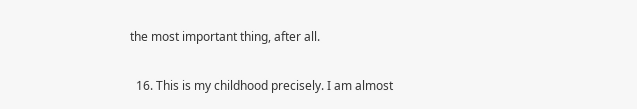the most important thing, after all.

  16. This is my childhood precisely. I am almost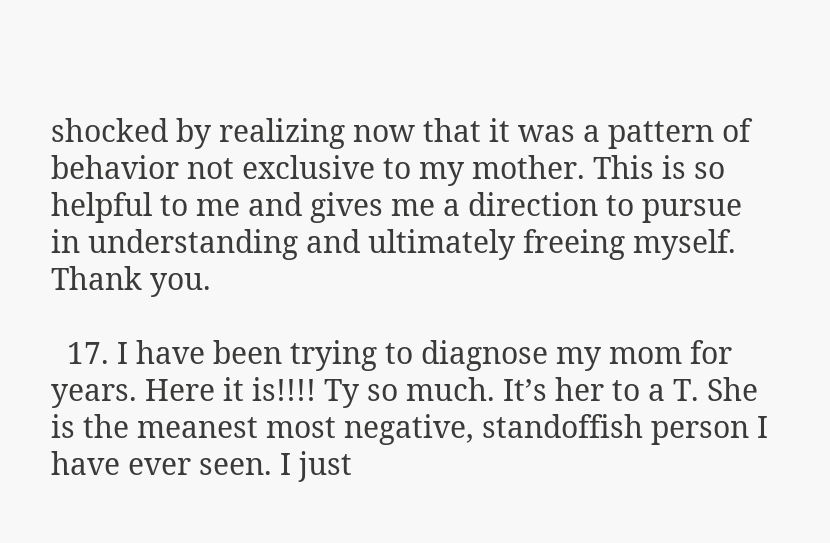shocked by realizing now that it was a pattern of behavior not exclusive to my mother. This is so helpful to me and gives me a direction to pursue in understanding and ultimately freeing myself. Thank you.

  17. I have been trying to diagnose my mom for years. Here it is!!!! Ty so much. It’s her to a T. She is the meanest most negative, standoffish person I have ever seen. I just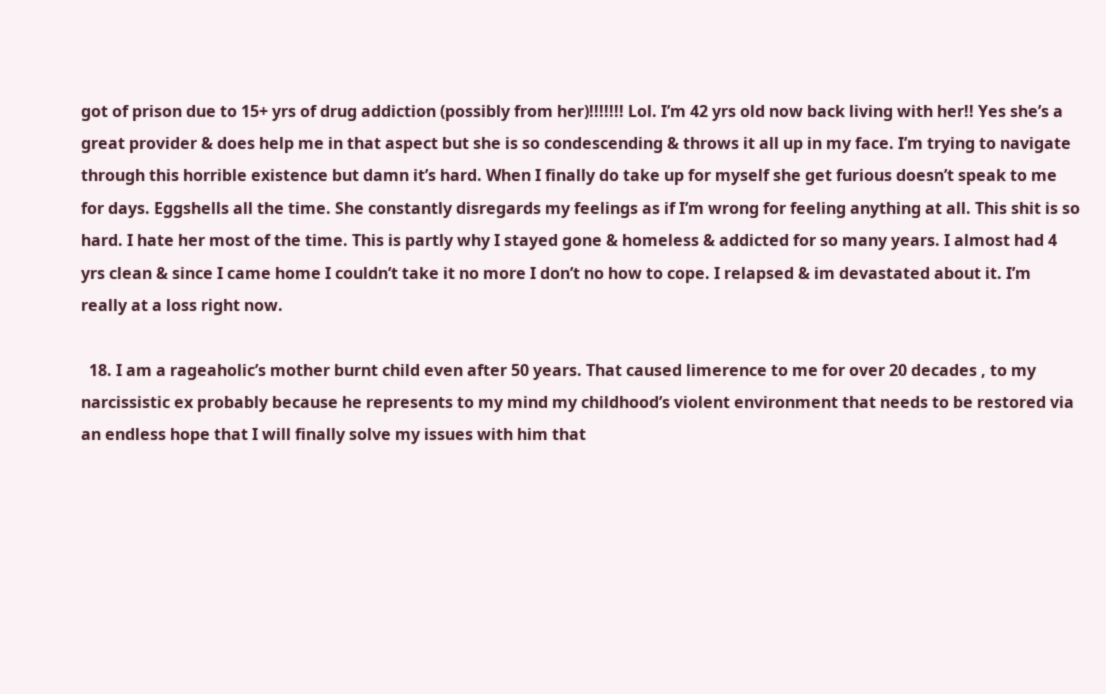got of prison due to 15+ yrs of drug addiction (possibly from her)!!!!!!! Lol. I’m 42 yrs old now back living with her!! Yes she’s a great provider & does help me in that aspect but she is so condescending & throws it all up in my face. I’m trying to navigate through this horrible existence but damn it’s hard. When I finally do take up for myself she get furious doesn’t speak to me for days. Eggshells all the time. She constantly disregards my feelings as if I’m wrong for feeling anything at all. This shit is so hard. I hate her most of the time. This is partly why I stayed gone & homeless & addicted for so many years. I almost had 4 yrs clean & since I came home I couldn’t take it no more I don’t no how to cope. I relapsed & im devastated about it. I’m really at a loss right now.

  18. I am a rageaholic’s mother burnt child even after 50 years. That caused limerence to me for over 20 decades , to my narcissistic ex probably because he represents to my mind my childhood’s violent environment that needs to be restored via an endless hope that I will finally solve my issues with him that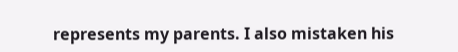represents my parents. I also mistaken his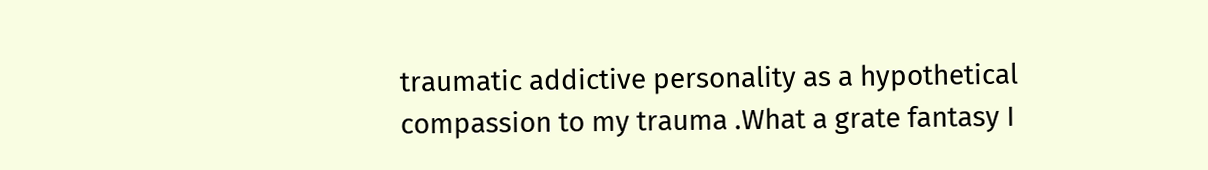traumatic addictive personality as a hypothetical compassion to my trauma .What a grate fantasy I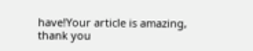have!Your article is amazing, thank you